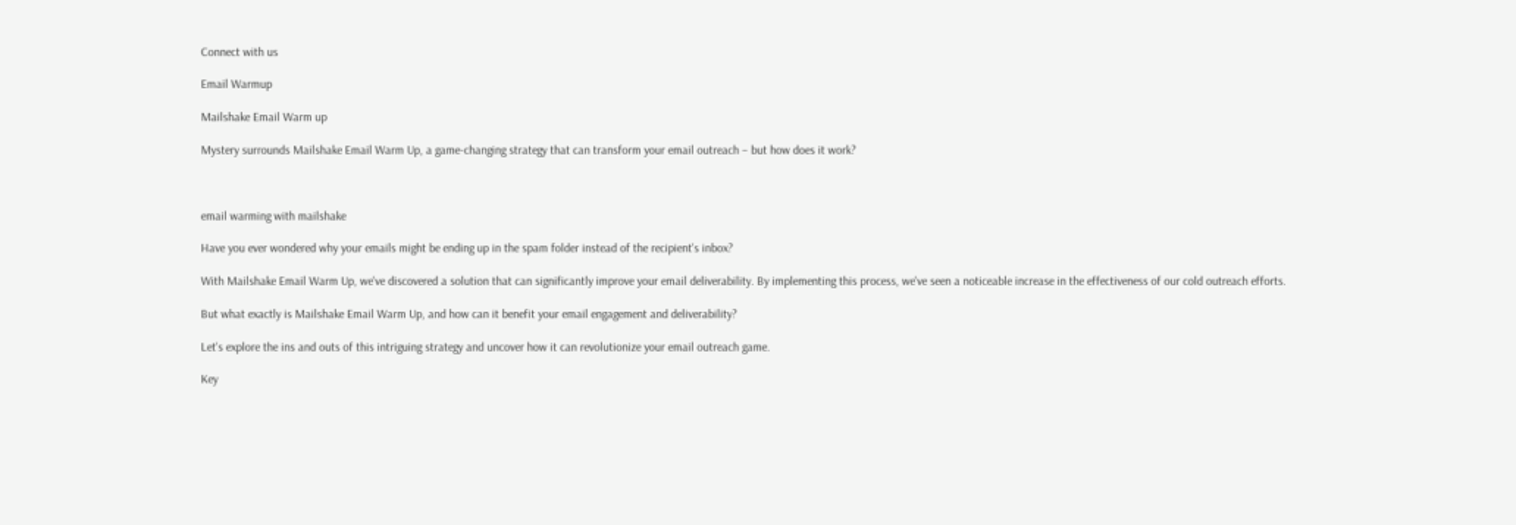Connect with us

Email Warmup

Mailshake Email Warm up

Mystery surrounds Mailshake Email Warm Up, a game-changing strategy that can transform your email outreach – but how does it work?



email warming with mailshake

Have you ever wondered why your emails might be ending up in the spam folder instead of the recipient's inbox?

With Mailshake Email Warm Up, we've discovered a solution that can significantly improve your email deliverability. By implementing this process, we've seen a noticeable increase in the effectiveness of our cold outreach efforts.

But what exactly is Mailshake Email Warm Up, and how can it benefit your email engagement and deliverability?

Let's explore the ins and outs of this intriguing strategy and uncover how it can revolutionize your email outreach game.

Key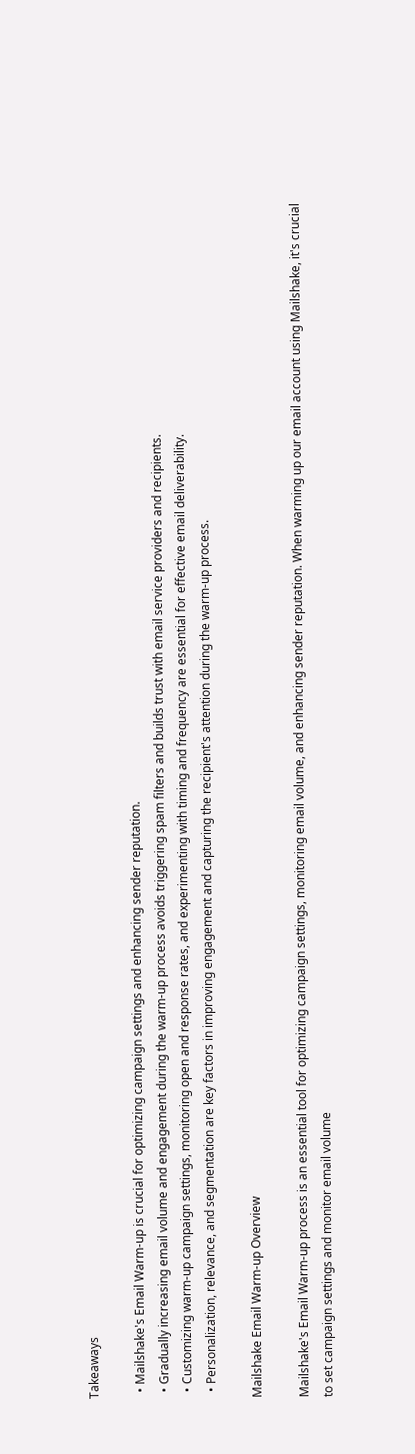Takeaways

  • Mailshake's Email Warm-up is crucial for optimizing campaign settings and enhancing sender reputation.
  • Gradually increasing email volume and engagement during the warm-up process avoids triggering spam filters and builds trust with email service providers and recipients.
  • Customizing warm-up campaign settings, monitoring open and response rates, and experimenting with timing and frequency are essential for effective email deliverability.
  • Personalization, relevance, and segmentation are key factors in improving engagement and capturing the recipient's attention during the warm-up process.

Mailshake Email Warm-up Overview

Mailshake's Email Warm-up process is an essential tool for optimizing campaign settings, monitoring email volume, and enhancing sender reputation. When warming up our email account using Mailshake, it's crucial to set campaign settings and monitor email volume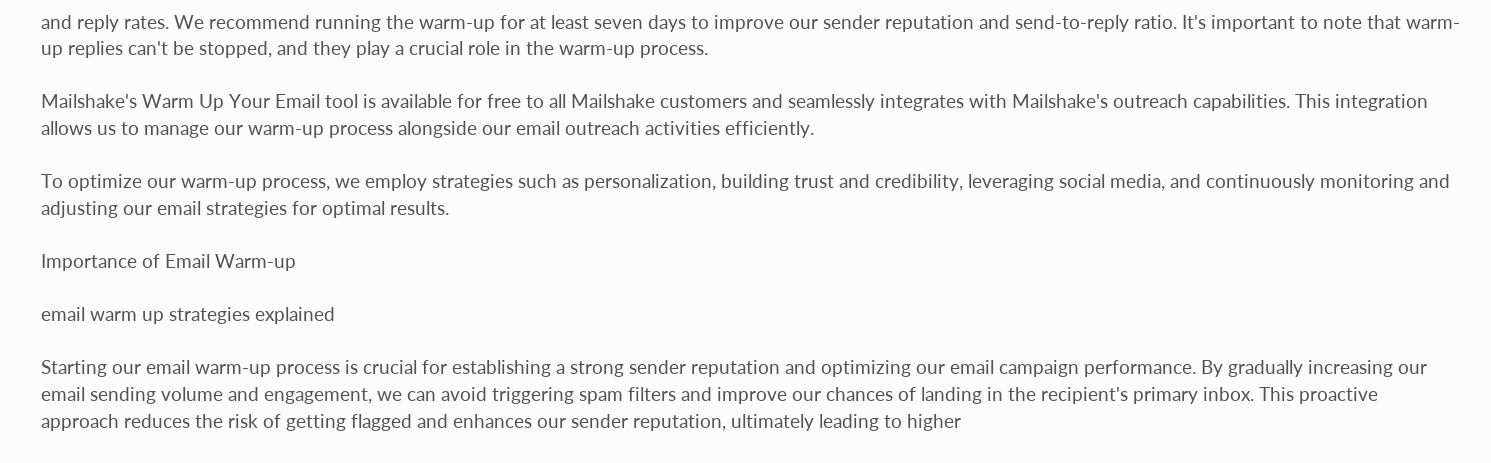and reply rates. We recommend running the warm-up for at least seven days to improve our sender reputation and send-to-reply ratio. It's important to note that warm-up replies can't be stopped, and they play a crucial role in the warm-up process.

Mailshake's Warm Up Your Email tool is available for free to all Mailshake customers and seamlessly integrates with Mailshake's outreach capabilities. This integration allows us to manage our warm-up process alongside our email outreach activities efficiently.

To optimize our warm-up process, we employ strategies such as personalization, building trust and credibility, leveraging social media, and continuously monitoring and adjusting our email strategies for optimal results.

Importance of Email Warm-up

email warm up strategies explained

Starting our email warm-up process is crucial for establishing a strong sender reputation and optimizing our email campaign performance. By gradually increasing our email sending volume and engagement, we can avoid triggering spam filters and improve our chances of landing in the recipient's primary inbox. This proactive approach reduces the risk of getting flagged and enhances our sender reputation, ultimately leading to higher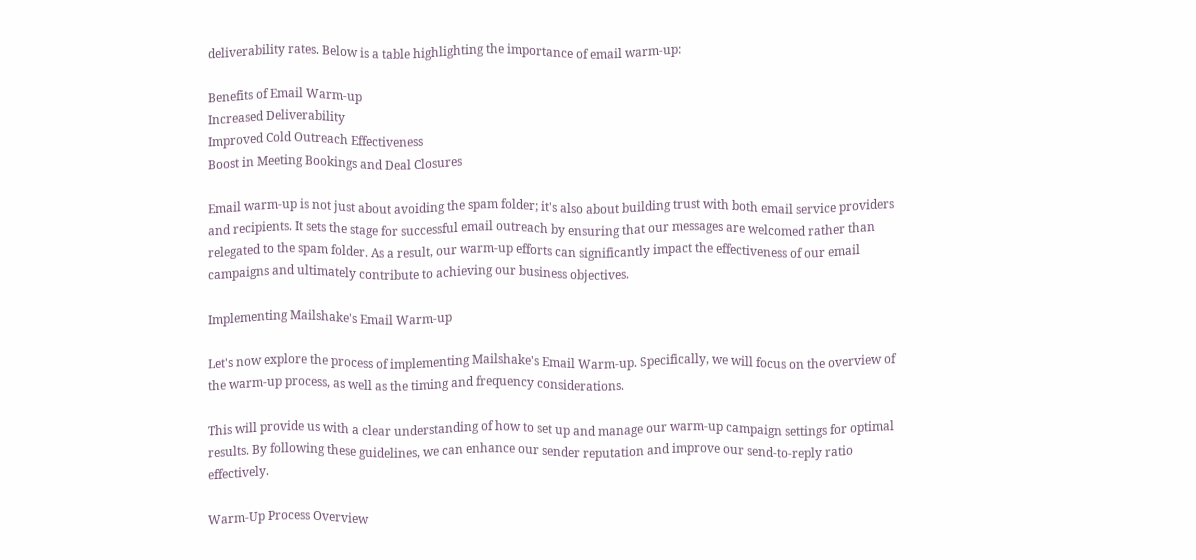deliverability rates. Below is a table highlighting the importance of email warm-up:

Benefits of Email Warm-up
Increased Deliverability
Improved Cold Outreach Effectiveness
Boost in Meeting Bookings and Deal Closures

Email warm-up is not just about avoiding the spam folder; it's also about building trust with both email service providers and recipients. It sets the stage for successful email outreach by ensuring that our messages are welcomed rather than relegated to the spam folder. As a result, our warm-up efforts can significantly impact the effectiveness of our email campaigns and ultimately contribute to achieving our business objectives.

Implementing Mailshake's Email Warm-up

Let's now explore the process of implementing Mailshake's Email Warm-up. Specifically, we will focus on the overview of the warm-up process, as well as the timing and frequency considerations.

This will provide us with a clear understanding of how to set up and manage our warm-up campaign settings for optimal results. By following these guidelines, we can enhance our sender reputation and improve our send-to-reply ratio effectively.

Warm-Up Process Overview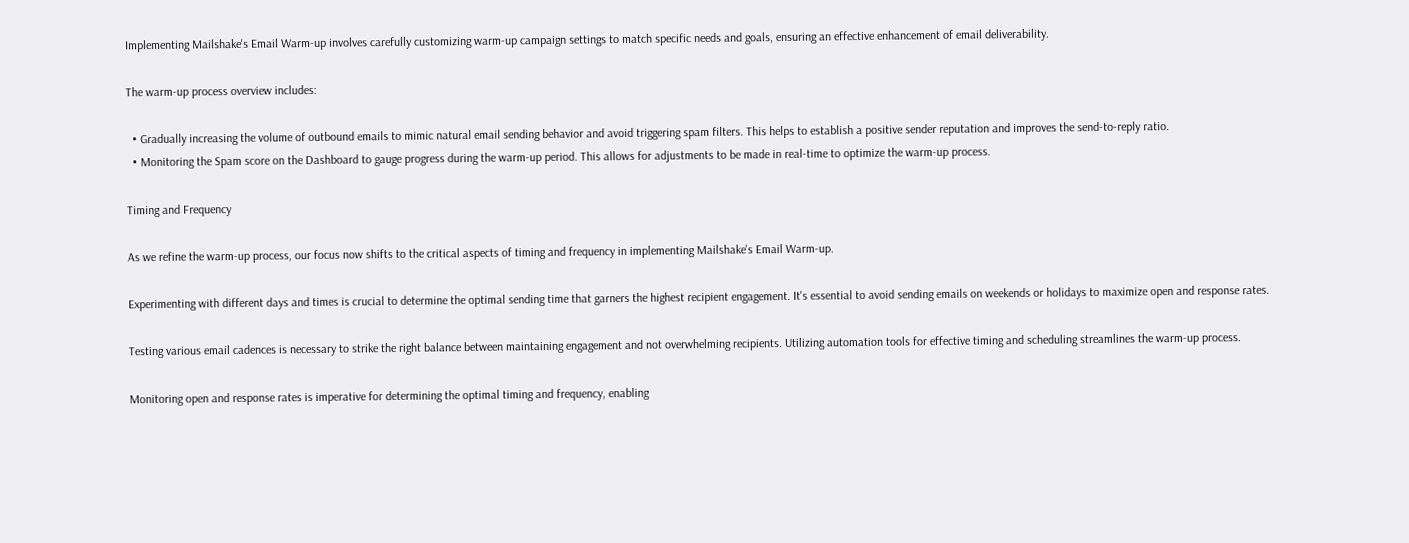Implementing Mailshake's Email Warm-up involves carefully customizing warm-up campaign settings to match specific needs and goals, ensuring an effective enhancement of email deliverability.

The warm-up process overview includes:

  • Gradually increasing the volume of outbound emails to mimic natural email sending behavior and avoid triggering spam filters. This helps to establish a positive sender reputation and improves the send-to-reply ratio.
  • Monitoring the Spam score on the Dashboard to gauge progress during the warm-up period. This allows for adjustments to be made in real-time to optimize the warm-up process.

Timing and Frequency

As we refine the warm-up process, our focus now shifts to the critical aspects of timing and frequency in implementing Mailshake's Email Warm-up.

Experimenting with different days and times is crucial to determine the optimal sending time that garners the highest recipient engagement. It's essential to avoid sending emails on weekends or holidays to maximize open and response rates.

Testing various email cadences is necessary to strike the right balance between maintaining engagement and not overwhelming recipients. Utilizing automation tools for effective timing and scheduling streamlines the warm-up process.

Monitoring open and response rates is imperative for determining the optimal timing and frequency, enabling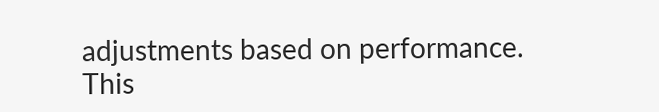adjustments based on performance. This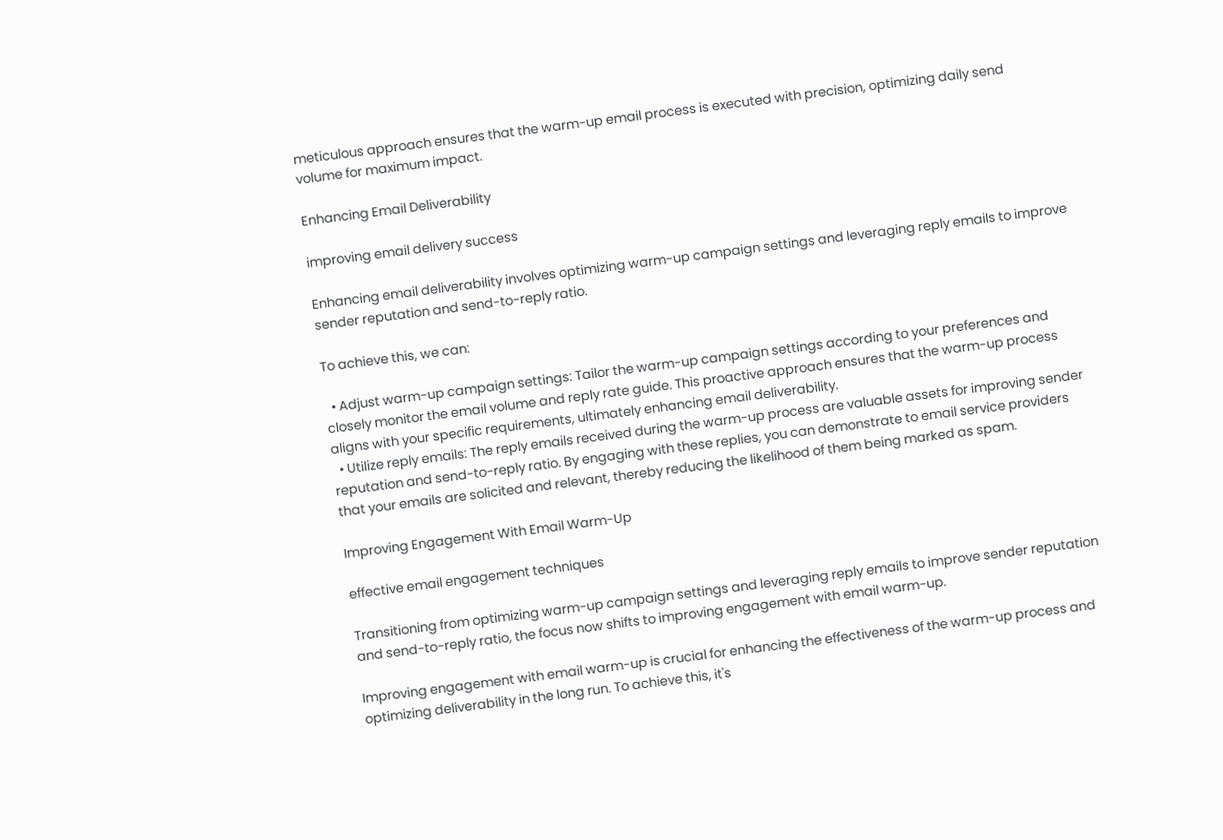meticulous approach ensures that the warm-up email process is executed with precision, optimizing daily send volume for maximum impact.

Enhancing Email Deliverability

improving email delivery success

Enhancing email deliverability involves optimizing warm-up campaign settings and leveraging reply emails to improve sender reputation and send-to-reply ratio.

To achieve this, we can:

  • Adjust warm-up campaign settings: Tailor the warm-up campaign settings according to your preferences and closely monitor the email volume and reply rate guide. This proactive approach ensures that the warm-up process aligns with your specific requirements, ultimately enhancing email deliverability.
  • Utilize reply emails: The reply emails received during the warm-up process are valuable assets for improving sender reputation and send-to-reply ratio. By engaging with these replies, you can demonstrate to email service providers that your emails are solicited and relevant, thereby reducing the likelihood of them being marked as spam.

Improving Engagement With Email Warm-Up

effective email engagement techniques

Transitioning from optimizing warm-up campaign settings and leveraging reply emails to improve sender reputation and send-to-reply ratio, the focus now shifts to improving engagement with email warm-up.

Improving engagement with email warm-up is crucial for enhancing the effectiveness of the warm-up process and optimizing deliverability in the long run. To achieve this, it's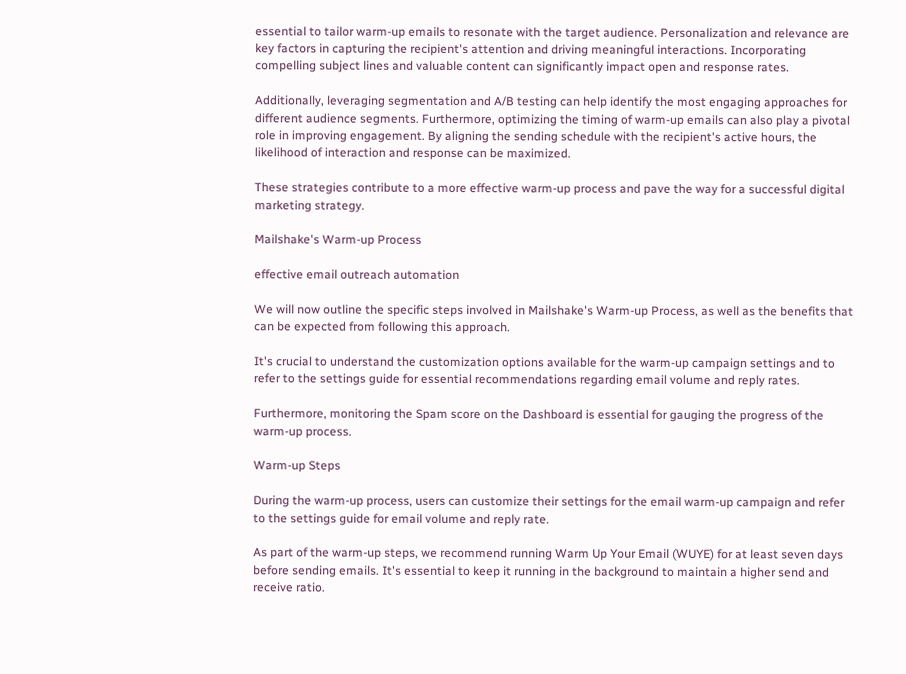essential to tailor warm-up emails to resonate with the target audience. Personalization and relevance are key factors in capturing the recipient's attention and driving meaningful interactions. Incorporating compelling subject lines and valuable content can significantly impact open and response rates.

Additionally, leveraging segmentation and A/B testing can help identify the most engaging approaches for different audience segments. Furthermore, optimizing the timing of warm-up emails can also play a pivotal role in improving engagement. By aligning the sending schedule with the recipient's active hours, the likelihood of interaction and response can be maximized.

These strategies contribute to a more effective warm-up process and pave the way for a successful digital marketing strategy.

Mailshake's Warm-up Process

effective email outreach automation

We will now outline the specific steps involved in Mailshake's Warm-up Process, as well as the benefits that can be expected from following this approach.

It's crucial to understand the customization options available for the warm-up campaign settings and to refer to the settings guide for essential recommendations regarding email volume and reply rates.

Furthermore, monitoring the Spam score on the Dashboard is essential for gauging the progress of the warm-up process.

Warm-up Steps

During the warm-up process, users can customize their settings for the email warm-up campaign and refer to the settings guide for email volume and reply rate.

As part of the warm-up steps, we recommend running Warm Up Your Email (WUYE) for at least seven days before sending emails. It's essential to keep it running in the background to maintain a higher send and receive ratio.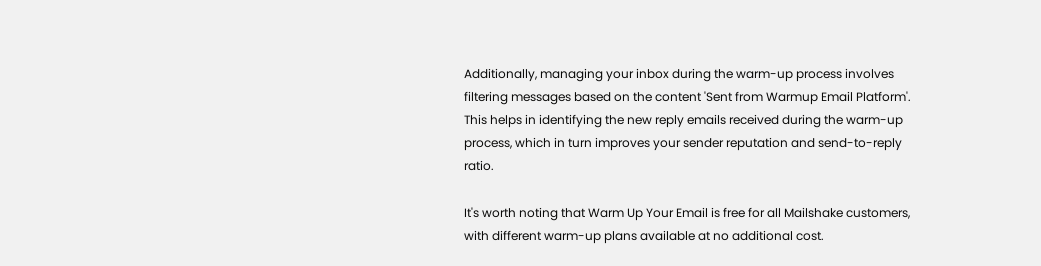Additionally, managing your inbox during the warm-up process involves filtering messages based on the content 'Sent from Warmup Email Platform'. This helps in identifying the new reply emails received during the warm-up process, which in turn improves your sender reputation and send-to-reply ratio.

It's worth noting that Warm Up Your Email is free for all Mailshake customers, with different warm-up plans available at no additional cost.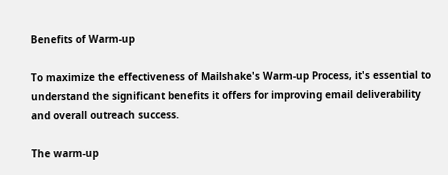Benefits of Warm-up

To maximize the effectiveness of Mailshake's Warm-up Process, it's essential to understand the significant benefits it offers for improving email deliverability and overall outreach success.

The warm-up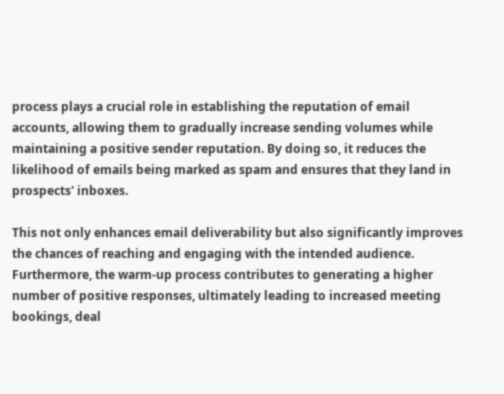process plays a crucial role in establishing the reputation of email accounts, allowing them to gradually increase sending volumes while maintaining a positive sender reputation. By doing so, it reduces the likelihood of emails being marked as spam and ensures that they land in prospects' inboxes.

This not only enhances email deliverability but also significantly improves the chances of reaching and engaging with the intended audience. Furthermore, the warm-up process contributes to generating a higher number of positive responses, ultimately leading to increased meeting bookings, deal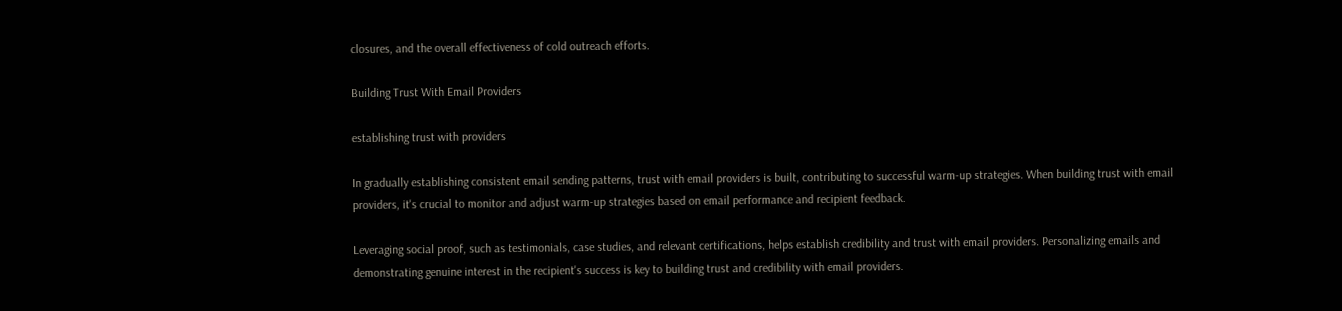closures, and the overall effectiveness of cold outreach efforts.

Building Trust With Email Providers

establishing trust with providers

In gradually establishing consistent email sending patterns, trust with email providers is built, contributing to successful warm-up strategies. When building trust with email providers, it's crucial to monitor and adjust warm-up strategies based on email performance and recipient feedback.

Leveraging social proof, such as testimonials, case studies, and relevant certifications, helps establish credibility and trust with email providers. Personalizing emails and demonstrating genuine interest in the recipient's success is key to building trust and credibility with email providers.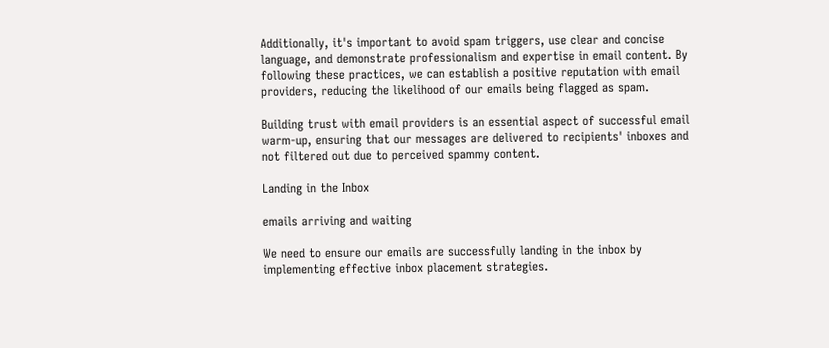Additionally, it's important to avoid spam triggers, use clear and concise language, and demonstrate professionalism and expertise in email content. By following these practices, we can establish a positive reputation with email providers, reducing the likelihood of our emails being flagged as spam.

Building trust with email providers is an essential aspect of successful email warm-up, ensuring that our messages are delivered to recipients' inboxes and not filtered out due to perceived spammy content.

Landing in the Inbox

emails arriving and waiting

We need to ensure our emails are successfully landing in the inbox by implementing effective inbox placement strategies.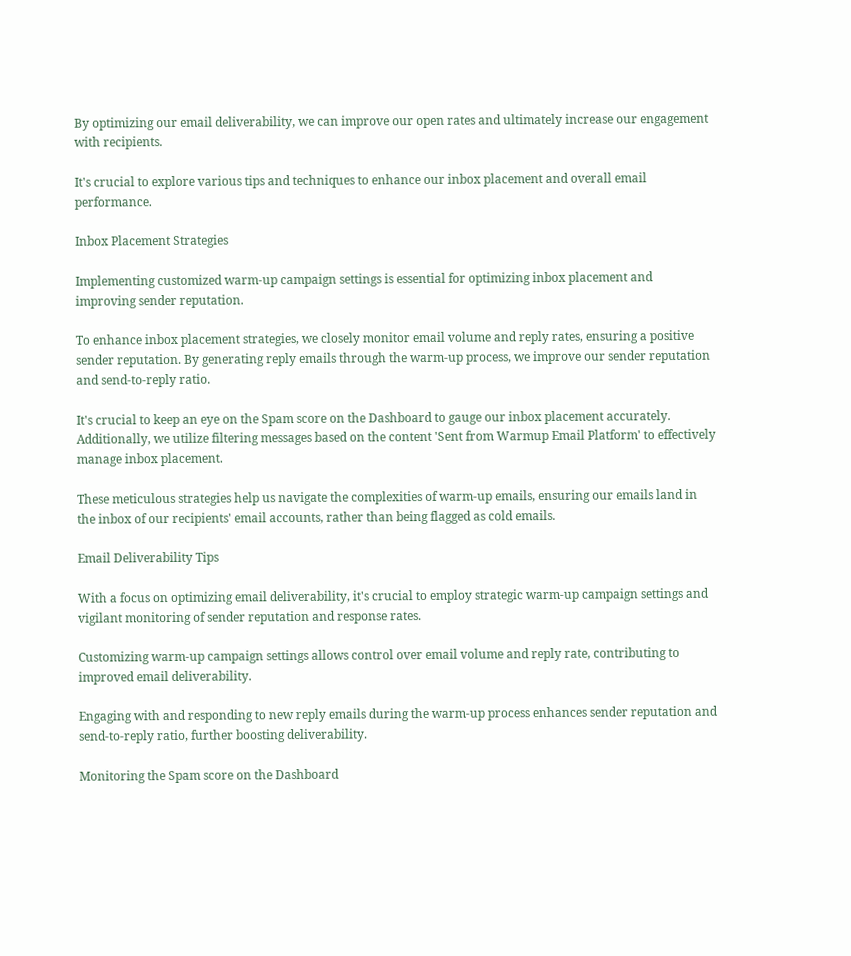By optimizing our email deliverability, we can improve our open rates and ultimately increase our engagement with recipients.

It's crucial to explore various tips and techniques to enhance our inbox placement and overall email performance.

Inbox Placement Strategies

Implementing customized warm-up campaign settings is essential for optimizing inbox placement and improving sender reputation.

To enhance inbox placement strategies, we closely monitor email volume and reply rates, ensuring a positive sender reputation. By generating reply emails through the warm-up process, we improve our sender reputation and send-to-reply ratio.

It's crucial to keep an eye on the Spam score on the Dashboard to gauge our inbox placement accurately. Additionally, we utilize filtering messages based on the content 'Sent from Warmup Email Platform' to effectively manage inbox placement.

These meticulous strategies help us navigate the complexities of warm-up emails, ensuring our emails land in the inbox of our recipients' email accounts, rather than being flagged as cold emails.

Email Deliverability Tips

With a focus on optimizing email deliverability, it's crucial to employ strategic warm-up campaign settings and vigilant monitoring of sender reputation and response rates.

Customizing warm-up campaign settings allows control over email volume and reply rate, contributing to improved email deliverability.

Engaging with and responding to new reply emails during the warm-up process enhances sender reputation and send-to-reply ratio, further boosting deliverability.

Monitoring the Spam score on the Dashboard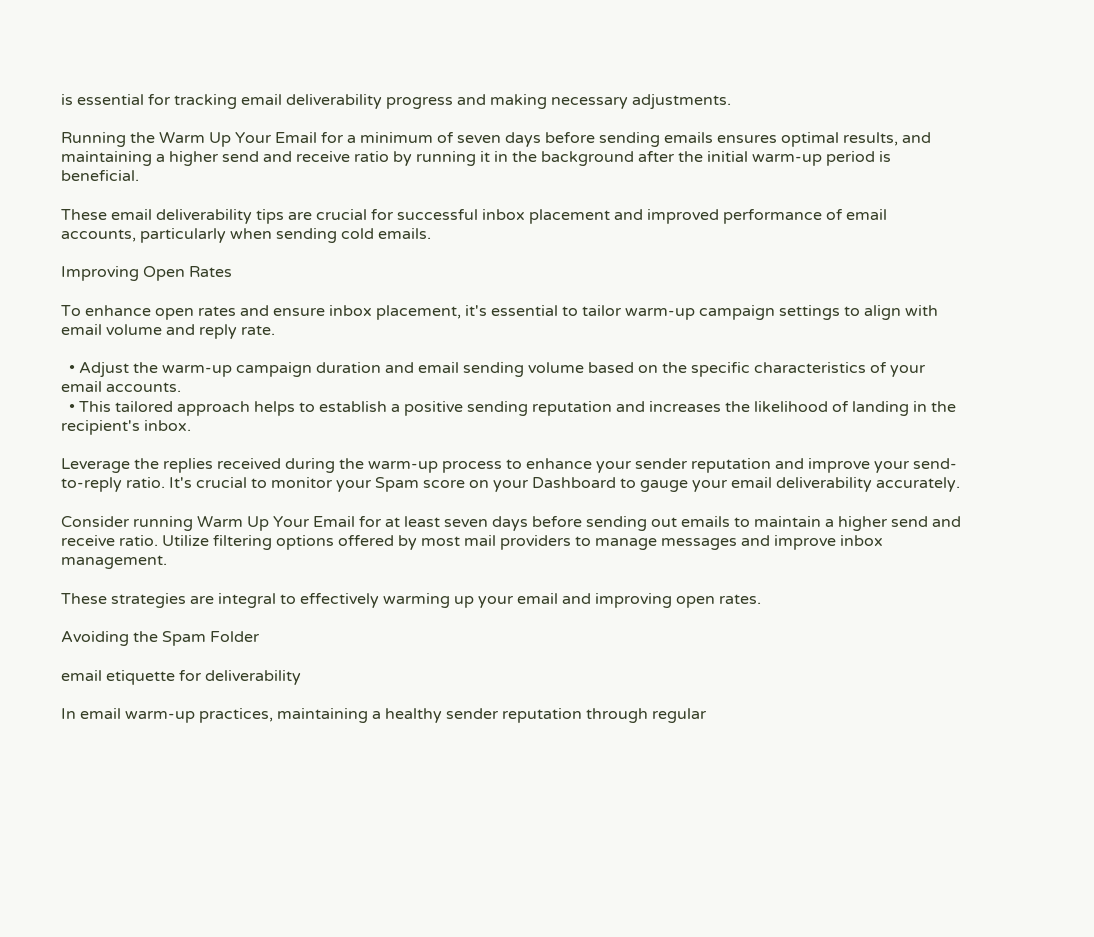is essential for tracking email deliverability progress and making necessary adjustments.

Running the Warm Up Your Email for a minimum of seven days before sending emails ensures optimal results, and maintaining a higher send and receive ratio by running it in the background after the initial warm-up period is beneficial.

These email deliverability tips are crucial for successful inbox placement and improved performance of email accounts, particularly when sending cold emails.

Improving Open Rates

To enhance open rates and ensure inbox placement, it's essential to tailor warm-up campaign settings to align with email volume and reply rate.

  • Adjust the warm-up campaign duration and email sending volume based on the specific characteristics of your email accounts.
  • This tailored approach helps to establish a positive sending reputation and increases the likelihood of landing in the recipient's inbox.

Leverage the replies received during the warm-up process to enhance your sender reputation and improve your send-to-reply ratio. It's crucial to monitor your Spam score on your Dashboard to gauge your email deliverability accurately.

Consider running Warm Up Your Email for at least seven days before sending out emails to maintain a higher send and receive ratio. Utilize filtering options offered by most mail providers to manage messages and improve inbox management.

These strategies are integral to effectively warming up your email and improving open rates.

Avoiding the Spam Folder

email etiquette for deliverability

In email warm-up practices, maintaining a healthy sender reputation through regular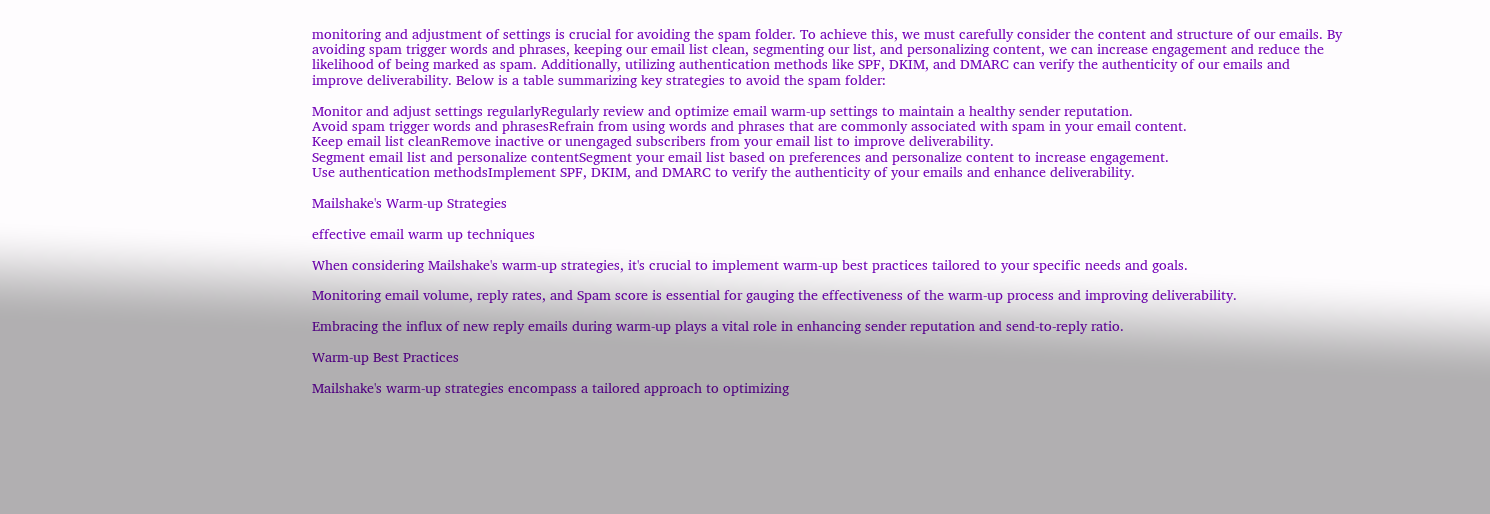monitoring and adjustment of settings is crucial for avoiding the spam folder. To achieve this, we must carefully consider the content and structure of our emails. By avoiding spam trigger words and phrases, keeping our email list clean, segmenting our list, and personalizing content, we can increase engagement and reduce the likelihood of being marked as spam. Additionally, utilizing authentication methods like SPF, DKIM, and DMARC can verify the authenticity of our emails and improve deliverability. Below is a table summarizing key strategies to avoid the spam folder:

Monitor and adjust settings regularlyRegularly review and optimize email warm-up settings to maintain a healthy sender reputation.
Avoid spam trigger words and phrasesRefrain from using words and phrases that are commonly associated with spam in your email content.
Keep email list cleanRemove inactive or unengaged subscribers from your email list to improve deliverability.
Segment email list and personalize contentSegment your email list based on preferences and personalize content to increase engagement.
Use authentication methodsImplement SPF, DKIM, and DMARC to verify the authenticity of your emails and enhance deliverability.

Mailshake's Warm-up Strategies

effective email warm up techniques

When considering Mailshake's warm-up strategies, it's crucial to implement warm-up best practices tailored to your specific needs and goals.

Monitoring email volume, reply rates, and Spam score is essential for gauging the effectiveness of the warm-up process and improving deliverability.

Embracing the influx of new reply emails during warm-up plays a vital role in enhancing sender reputation and send-to-reply ratio.

Warm-up Best Practices

Mailshake's warm-up strategies encompass a tailored approach to optimizing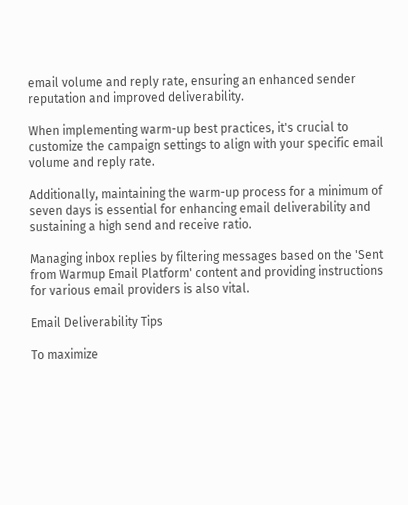email volume and reply rate, ensuring an enhanced sender reputation and improved deliverability.

When implementing warm-up best practices, it's crucial to customize the campaign settings to align with your specific email volume and reply rate.

Additionally, maintaining the warm-up process for a minimum of seven days is essential for enhancing email deliverability and sustaining a high send and receive ratio.

Managing inbox replies by filtering messages based on the 'Sent from Warmup Email Platform' content and providing instructions for various email providers is also vital.

Email Deliverability Tips

To maximize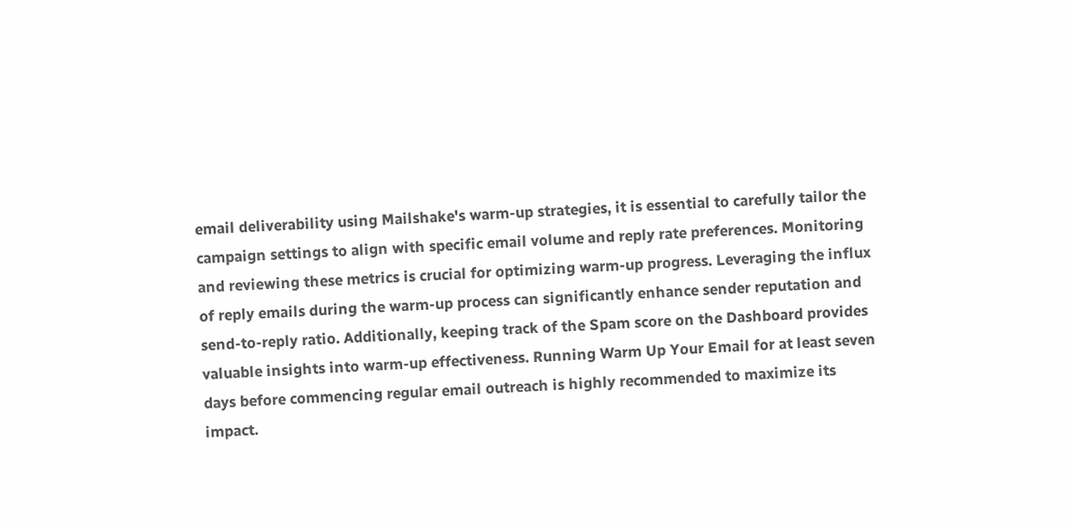email deliverability using Mailshake's warm-up strategies, it is essential to carefully tailor the campaign settings to align with specific email volume and reply rate preferences. Monitoring and reviewing these metrics is crucial for optimizing warm-up progress. Leveraging the influx of reply emails during the warm-up process can significantly enhance sender reputation and send-to-reply ratio. Additionally, keeping track of the Spam score on the Dashboard provides valuable insights into warm-up effectiveness. Running Warm Up Your Email for at least seven days before commencing regular email outreach is highly recommended to maximize its impact.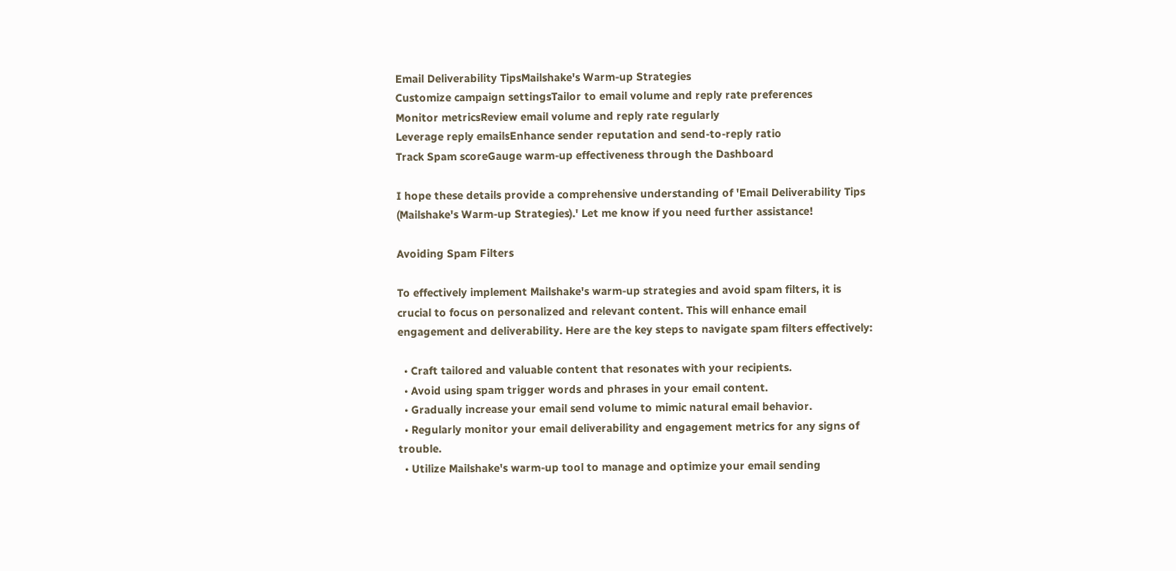Email Deliverability TipsMailshake's Warm-up Strategies
Customize campaign settingsTailor to email volume and reply rate preferences
Monitor metricsReview email volume and reply rate regularly
Leverage reply emailsEnhance sender reputation and send-to-reply ratio
Track Spam scoreGauge warm-up effectiveness through the Dashboard

I hope these details provide a comprehensive understanding of 'Email Deliverability Tips (Mailshake's Warm-up Strategies).' Let me know if you need further assistance!

Avoiding Spam Filters

To effectively implement Mailshake's warm-up strategies and avoid spam filters, it is crucial to focus on personalized and relevant content. This will enhance email engagement and deliverability. Here are the key steps to navigate spam filters effectively:

  • Craft tailored and valuable content that resonates with your recipients.
  • Avoid using spam trigger words and phrases in your email content.
  • Gradually increase your email send volume to mimic natural email behavior.
  • Regularly monitor your email deliverability and engagement metrics for any signs of trouble.
  • Utilize Mailshake's warm-up tool to manage and optimize your email sending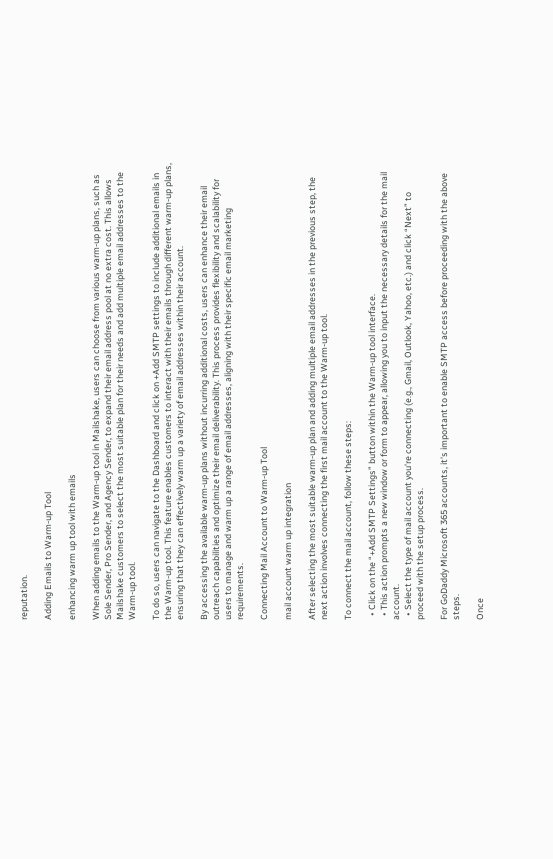reputation.

Adding Emails to Warm-up Tool

enhancing warm up tool with emails

When adding emails to the Warm-up tool in Mailshake, users can choose from various warm-up plans, such as Sole Sender, Pro Sender, and Agency Sender, to expand their email address pool at no extra cost. This allows Mailshake customers to select the most suitable plan for their needs and add multiple email addresses to the Warm-up tool.

To do so, users can navigate to the Dashboard and click on +Add SMTP settings to include additional emails in the Warm-up tool. This feature enables customers to interact with their emails through different warm-up plans, ensuring that they can effectively warm up a variety of email addresses within their account.

By accessing the available warm-up plans without incurring additional costs, users can enhance their email outreach capabilities and optimize their email deliverability. This process provides flexibility and scalability for users to manage and warm up a range of email addresses, aligning with their specific email marketing requirements.

Connecting Mail Account to Warm-up Tool

mail account warm up integration

After selecting the most suitable warm-up plan and adding multiple email addresses in the previous step, the next action involves connecting the first mail account to the Warm-up tool.

To connect the mail account, follow these steps:

  • Click on the “+Add SMTP Settings” button within the Warm-up tool interface.
  • This action prompts a new window or form to appear, allowing you to input the necessary details for the mail account.
  • Select the type of mail account you're connecting (e.g., Gmail, Outlook, Yahoo, etc.) and click “Next” to proceed with the setup process.

For GoDaddy Microsoft 365 accounts, it's important to enable SMTP access before proceeding with the above steps.

Once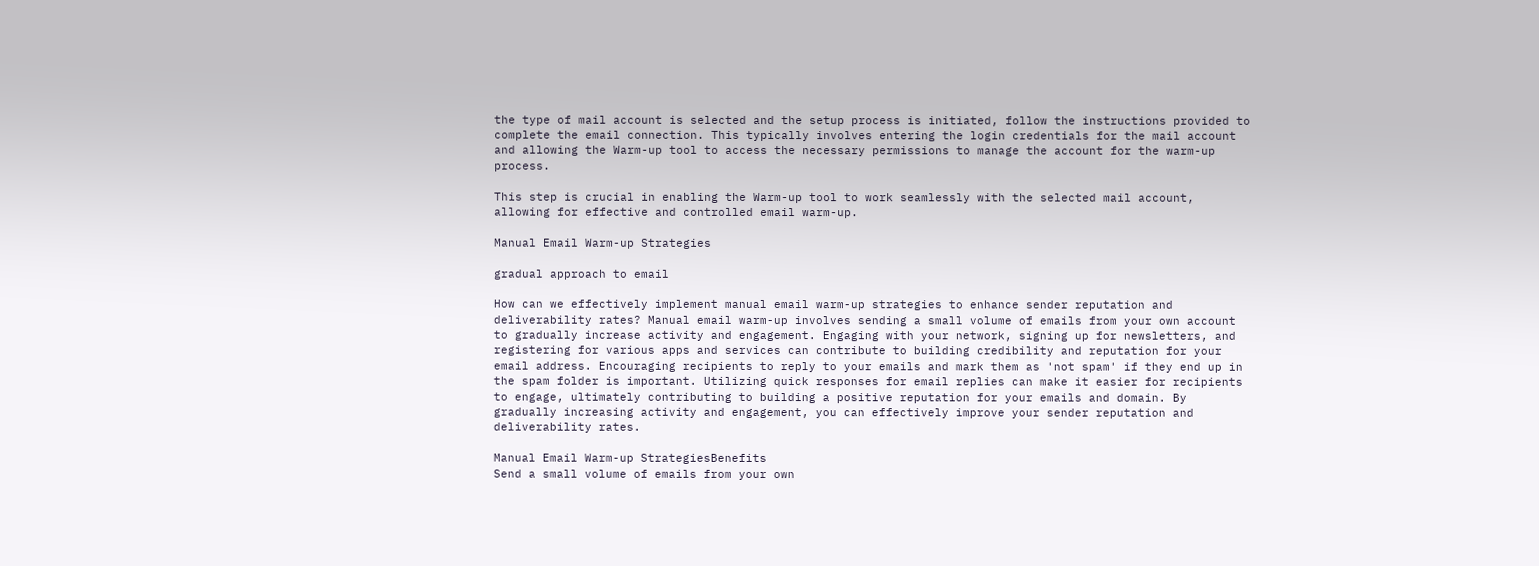the type of mail account is selected and the setup process is initiated, follow the instructions provided to complete the email connection. This typically involves entering the login credentials for the mail account and allowing the Warm-up tool to access the necessary permissions to manage the account for the warm-up process.

This step is crucial in enabling the Warm-up tool to work seamlessly with the selected mail account, allowing for effective and controlled email warm-up.

Manual Email Warm-up Strategies

gradual approach to email

How can we effectively implement manual email warm-up strategies to enhance sender reputation and deliverability rates? Manual email warm-up involves sending a small volume of emails from your own account to gradually increase activity and engagement. Engaging with your network, signing up for newsletters, and registering for various apps and services can contribute to building credibility and reputation for your email address. Encouraging recipients to reply to your emails and mark them as 'not spam' if they end up in the spam folder is important. Utilizing quick responses for email replies can make it easier for recipients to engage, ultimately contributing to building a positive reputation for your emails and domain. By gradually increasing activity and engagement, you can effectively improve your sender reputation and deliverability rates.

Manual Email Warm-up StrategiesBenefits
Send a small volume of emails from your own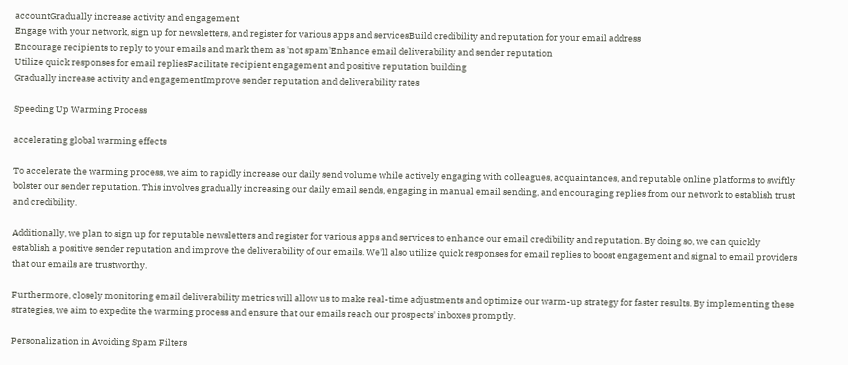accountGradually increase activity and engagement
Engage with your network, sign up for newsletters, and register for various apps and servicesBuild credibility and reputation for your email address
Encourage recipients to reply to your emails and mark them as 'not spam'Enhance email deliverability and sender reputation
Utilize quick responses for email repliesFacilitate recipient engagement and positive reputation building
Gradually increase activity and engagementImprove sender reputation and deliverability rates

Speeding Up Warming Process

accelerating global warming effects

To accelerate the warming process, we aim to rapidly increase our daily send volume while actively engaging with colleagues, acquaintances, and reputable online platforms to swiftly bolster our sender reputation. This involves gradually increasing our daily email sends, engaging in manual email sending, and encouraging replies from our network to establish trust and credibility.

Additionally, we plan to sign up for reputable newsletters and register for various apps and services to enhance our email credibility and reputation. By doing so, we can quickly establish a positive sender reputation and improve the deliverability of our emails. We'll also utilize quick responses for email replies to boost engagement and signal to email providers that our emails are trustworthy.

Furthermore, closely monitoring email deliverability metrics will allow us to make real-time adjustments and optimize our warm-up strategy for faster results. By implementing these strategies, we aim to expedite the warming process and ensure that our emails reach our prospects' inboxes promptly.

Personalization in Avoiding Spam Filters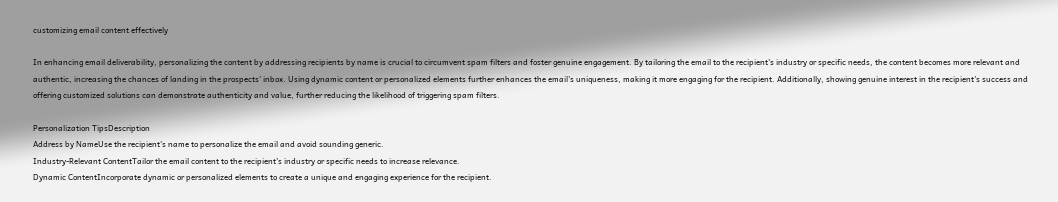customizing email content effectively

In enhancing email deliverability, personalizing the content by addressing recipients by name is crucial to circumvent spam filters and foster genuine engagement. By tailoring the email to the recipient's industry or specific needs, the content becomes more relevant and authentic, increasing the chances of landing in the prospects' inbox. Using dynamic content or personalized elements further enhances the email's uniqueness, making it more engaging for the recipient. Additionally, showing genuine interest in the recipient's success and offering customized solutions can demonstrate authenticity and value, further reducing the likelihood of triggering spam filters.

Personalization TipsDescription
Address by NameUse the recipient's name to personalize the email and avoid sounding generic.
Industry-Relevant ContentTailor the email content to the recipient's industry or specific needs to increase relevance.
Dynamic ContentIncorporate dynamic or personalized elements to create a unique and engaging experience for the recipient.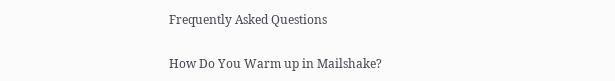Frequently Asked Questions

How Do You Warm up in Mailshake?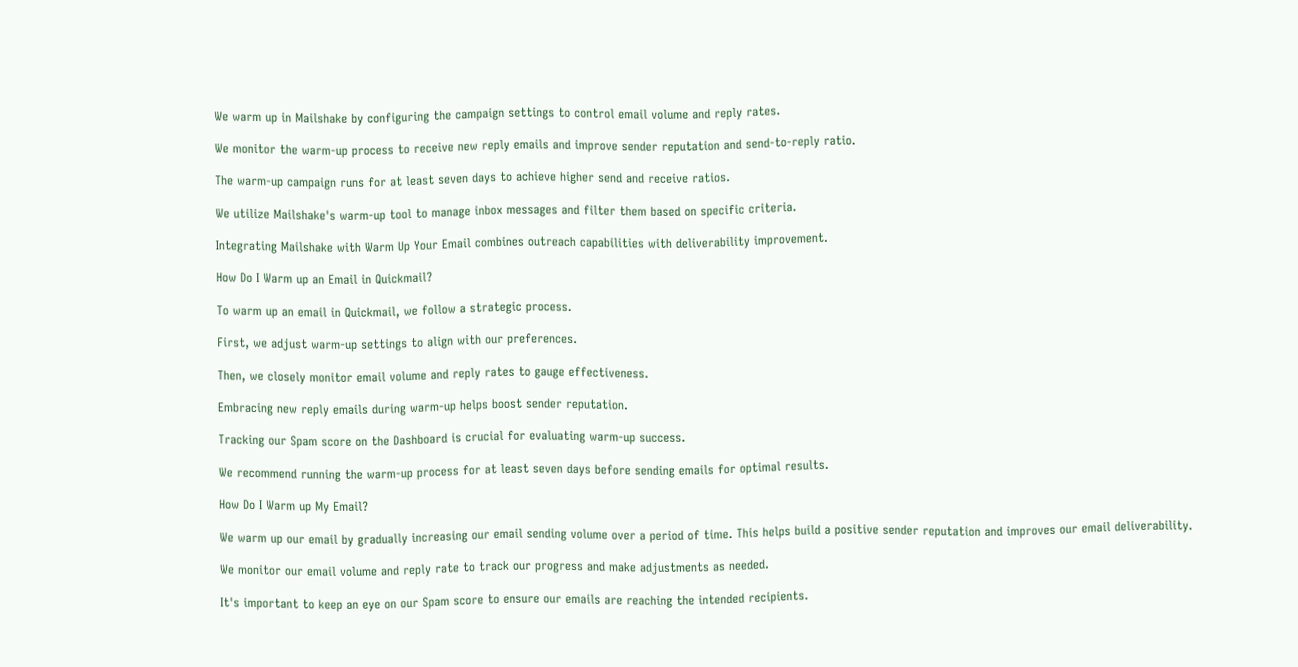We warm up in Mailshake by configuring the campaign settings to control email volume and reply rates.

We monitor the warm-up process to receive new reply emails and improve sender reputation and send-to-reply ratio.

The warm-up campaign runs for at least seven days to achieve higher send and receive ratios.

We utilize Mailshake's warm-up tool to manage inbox messages and filter them based on specific criteria.

Integrating Mailshake with Warm Up Your Email combines outreach capabilities with deliverability improvement.

How Do I Warm up an Email in Quickmail?

To warm up an email in Quickmail, we follow a strategic process.

First, we adjust warm-up settings to align with our preferences.

Then, we closely monitor email volume and reply rates to gauge effectiveness.

Embracing new reply emails during warm-up helps boost sender reputation.

Tracking our Spam score on the Dashboard is crucial for evaluating warm-up success.

We recommend running the warm-up process for at least seven days before sending emails for optimal results.

How Do I Warm up My Email?

We warm up our email by gradually increasing our email sending volume over a period of time. This helps build a positive sender reputation and improves our email deliverability.

We monitor our email volume and reply rate to track our progress and make adjustments as needed.

It's important to keep an eye on our Spam score to ensure our emails are reaching the intended recipients.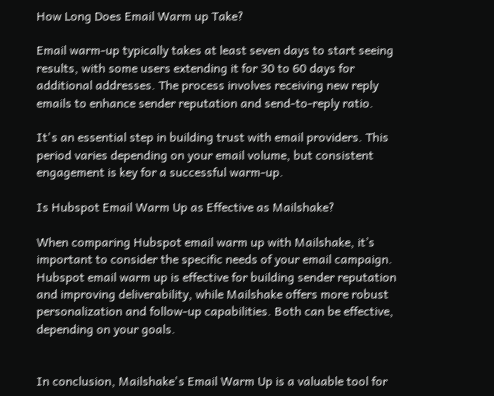How Long Does Email Warm up Take?

Email warm-up typically takes at least seven days to start seeing results, with some users extending it for 30 to 60 days for additional addresses. The process involves receiving new reply emails to enhance sender reputation and send-to-reply ratio.

It's an essential step in building trust with email providers. This period varies depending on your email volume, but consistent engagement is key for a successful warm-up.

Is Hubspot Email Warm Up as Effective as Mailshake?

When comparing Hubspot email warm up with Mailshake, it’s important to consider the specific needs of your email campaign. Hubspot email warm up is effective for building sender reputation and improving deliverability, while Mailshake offers more robust personalization and follow-up capabilities. Both can be effective, depending on your goals.


In conclusion, Mailshake's Email Warm Up is a valuable tool for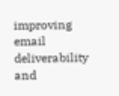improving email deliverability and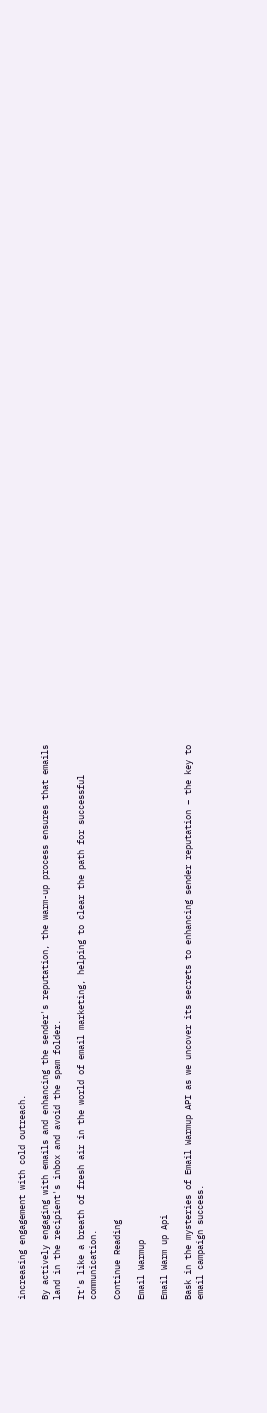increasing engagement with cold outreach.

By actively engaging with emails and enhancing the sender's reputation, the warm-up process ensures that emails land in the recipient's inbox and avoid the spam folder.

It's like a breath of fresh air in the world of email marketing, helping to clear the path for successful communication.

Continue Reading

Email Warmup

Email Warm up Api

Bask in the mysteries of Email Warmup API as we uncover its secrets to enhancing sender reputation – the key to email campaign success.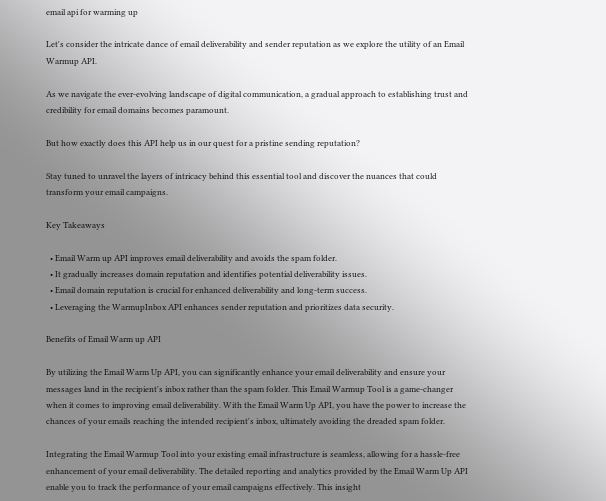email api for warming up

Let's consider the intricate dance of email deliverability and sender reputation as we explore the utility of an Email Warmup API.

As we navigate the ever-evolving landscape of digital communication, a gradual approach to establishing trust and credibility for email domains becomes paramount.

But how exactly does this API help us in our quest for a pristine sending reputation?

Stay tuned to unravel the layers of intricacy behind this essential tool and discover the nuances that could transform your email campaigns.

Key Takeaways

  • Email Warm up API improves email deliverability and avoids the spam folder.
  • It gradually increases domain reputation and identifies potential deliverability issues.
  • Email domain reputation is crucial for enhanced deliverability and long-term success.
  • Leveraging the WarmupInbox API enhances sender reputation and prioritizes data security.

Benefits of Email Warm up API

By utilizing the Email Warm Up API, you can significantly enhance your email deliverability and ensure your messages land in the recipient's inbox rather than the spam folder. This Email Warmup Tool is a game-changer when it comes to improving email deliverability. With the Email Warm Up API, you have the power to increase the chances of your emails reaching the intended recipient's inbox, ultimately avoiding the dreaded spam folder.

Integrating the Email Warmup Tool into your existing email infrastructure is seamless, allowing for a hassle-free enhancement of your email deliverability. The detailed reporting and analytics provided by the Email Warm Up API enable you to track the performance of your email campaigns effectively. This insight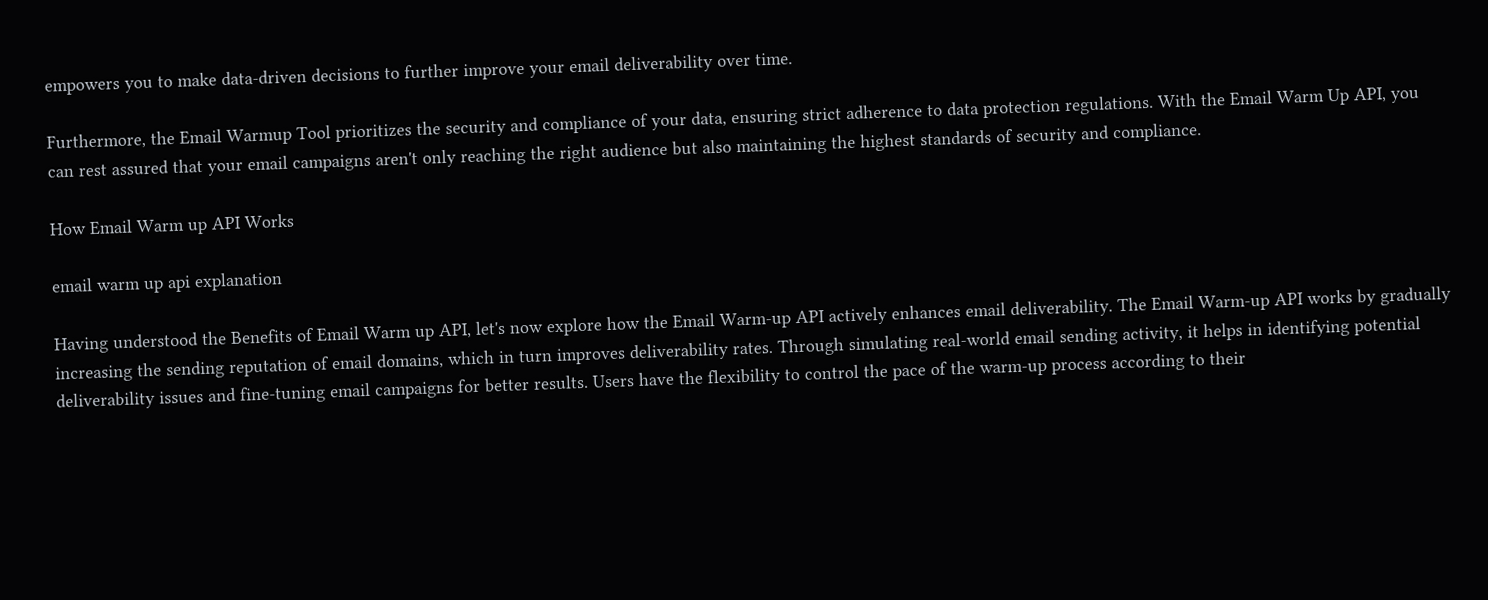empowers you to make data-driven decisions to further improve your email deliverability over time.

Furthermore, the Email Warmup Tool prioritizes the security and compliance of your data, ensuring strict adherence to data protection regulations. With the Email Warm Up API, you can rest assured that your email campaigns aren't only reaching the right audience but also maintaining the highest standards of security and compliance.

How Email Warm up API Works

email warm up api explanation

Having understood the Benefits of Email Warm up API, let's now explore how the Email Warm-up API actively enhances email deliverability. The Email Warm-up API works by gradually increasing the sending reputation of email domains, which in turn improves deliverability rates. Through simulating real-world email sending activity, it helps in identifying potential deliverability issues and fine-tuning email campaigns for better results. Users have the flexibility to control the pace of the warm-up process according to their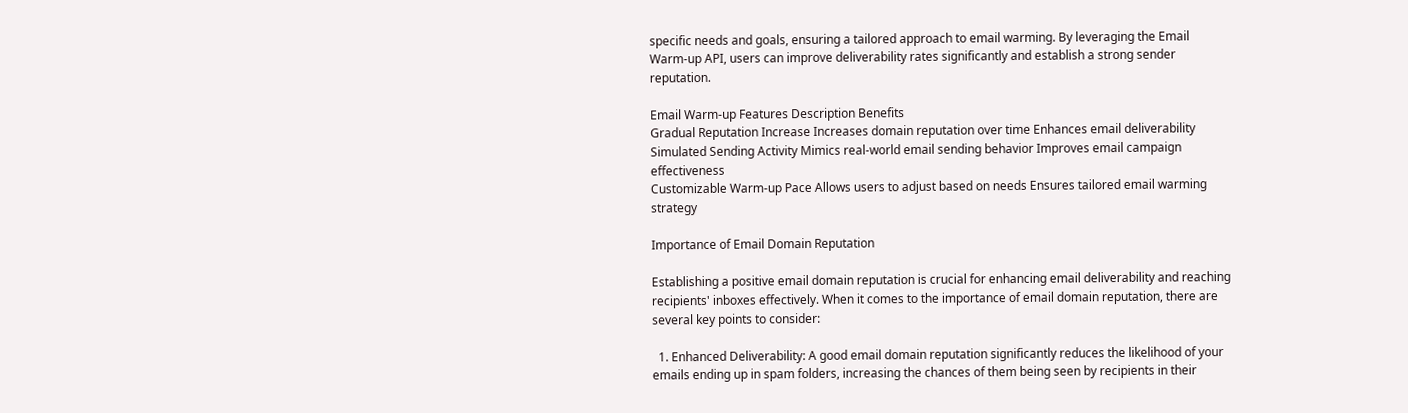specific needs and goals, ensuring a tailored approach to email warming. By leveraging the Email Warm-up API, users can improve deliverability rates significantly and establish a strong sender reputation.

Email Warm-up Features Description Benefits
Gradual Reputation Increase Increases domain reputation over time Enhances email deliverability
Simulated Sending Activity Mimics real-world email sending behavior Improves email campaign effectiveness
Customizable Warm-up Pace Allows users to adjust based on needs Ensures tailored email warming strategy

Importance of Email Domain Reputation

Establishing a positive email domain reputation is crucial for enhancing email deliverability and reaching recipients' inboxes effectively. When it comes to the importance of email domain reputation, there are several key points to consider:

  1. Enhanced Deliverability: A good email domain reputation significantly reduces the likelihood of your emails ending up in spam folders, increasing the chances of them being seen by recipients in their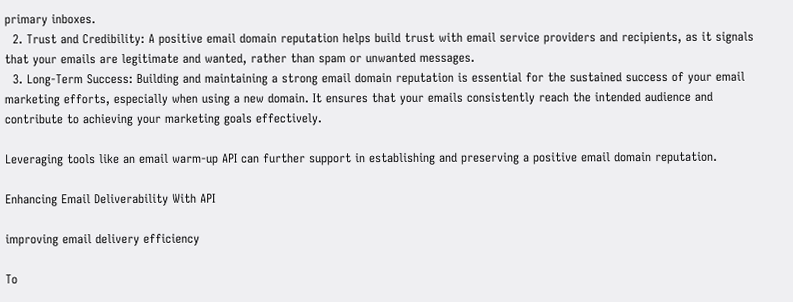primary inboxes.
  2. Trust and Credibility: A positive email domain reputation helps build trust with email service providers and recipients, as it signals that your emails are legitimate and wanted, rather than spam or unwanted messages.
  3. Long-Term Success: Building and maintaining a strong email domain reputation is essential for the sustained success of your email marketing efforts, especially when using a new domain. It ensures that your emails consistently reach the intended audience and contribute to achieving your marketing goals effectively.

Leveraging tools like an email warm-up API can further support in establishing and preserving a positive email domain reputation.

Enhancing Email Deliverability With API

improving email delivery efficiency

To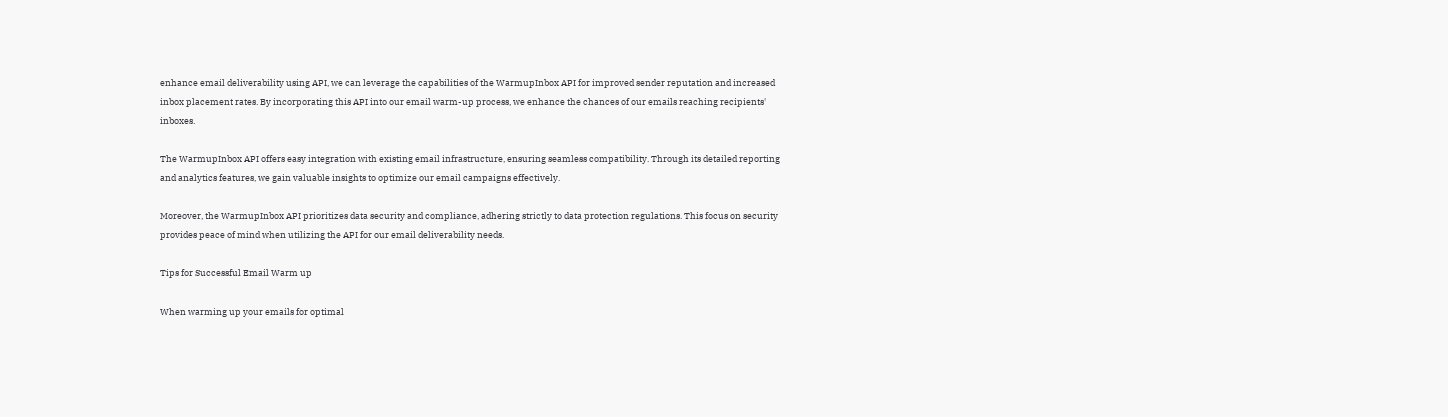enhance email deliverability using API, we can leverage the capabilities of the WarmupInbox API for improved sender reputation and increased inbox placement rates. By incorporating this API into our email warm-up process, we enhance the chances of our emails reaching recipients' inboxes.

The WarmupInbox API offers easy integration with existing email infrastructure, ensuring seamless compatibility. Through its detailed reporting and analytics features, we gain valuable insights to optimize our email campaigns effectively.

Moreover, the WarmupInbox API prioritizes data security and compliance, adhering strictly to data protection regulations. This focus on security provides peace of mind when utilizing the API for our email deliverability needs.

Tips for Successful Email Warm up

When warming up your emails for optimal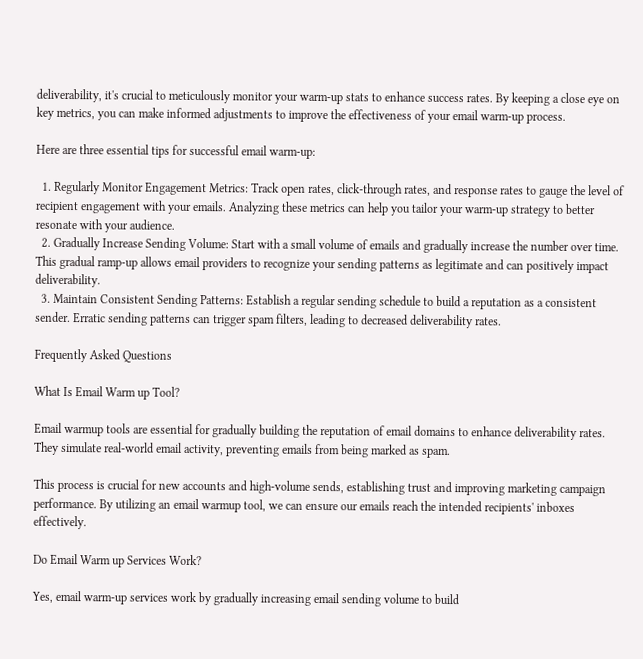deliverability, it's crucial to meticulously monitor your warm-up stats to enhance success rates. By keeping a close eye on key metrics, you can make informed adjustments to improve the effectiveness of your email warm-up process.

Here are three essential tips for successful email warm-up:

  1. Regularly Monitor Engagement Metrics: Track open rates, click-through rates, and response rates to gauge the level of recipient engagement with your emails. Analyzing these metrics can help you tailor your warm-up strategy to better resonate with your audience.
  2. Gradually Increase Sending Volume: Start with a small volume of emails and gradually increase the number over time. This gradual ramp-up allows email providers to recognize your sending patterns as legitimate and can positively impact deliverability.
  3. Maintain Consistent Sending Patterns: Establish a regular sending schedule to build a reputation as a consistent sender. Erratic sending patterns can trigger spam filters, leading to decreased deliverability rates.

Frequently Asked Questions

What Is Email Warm up Tool?

Email warmup tools are essential for gradually building the reputation of email domains to enhance deliverability rates. They simulate real-world email activity, preventing emails from being marked as spam.

This process is crucial for new accounts and high-volume sends, establishing trust and improving marketing campaign performance. By utilizing an email warmup tool, we can ensure our emails reach the intended recipients' inboxes effectively.

Do Email Warm up Services Work?

Yes, email warm-up services work by gradually increasing email sending volume to build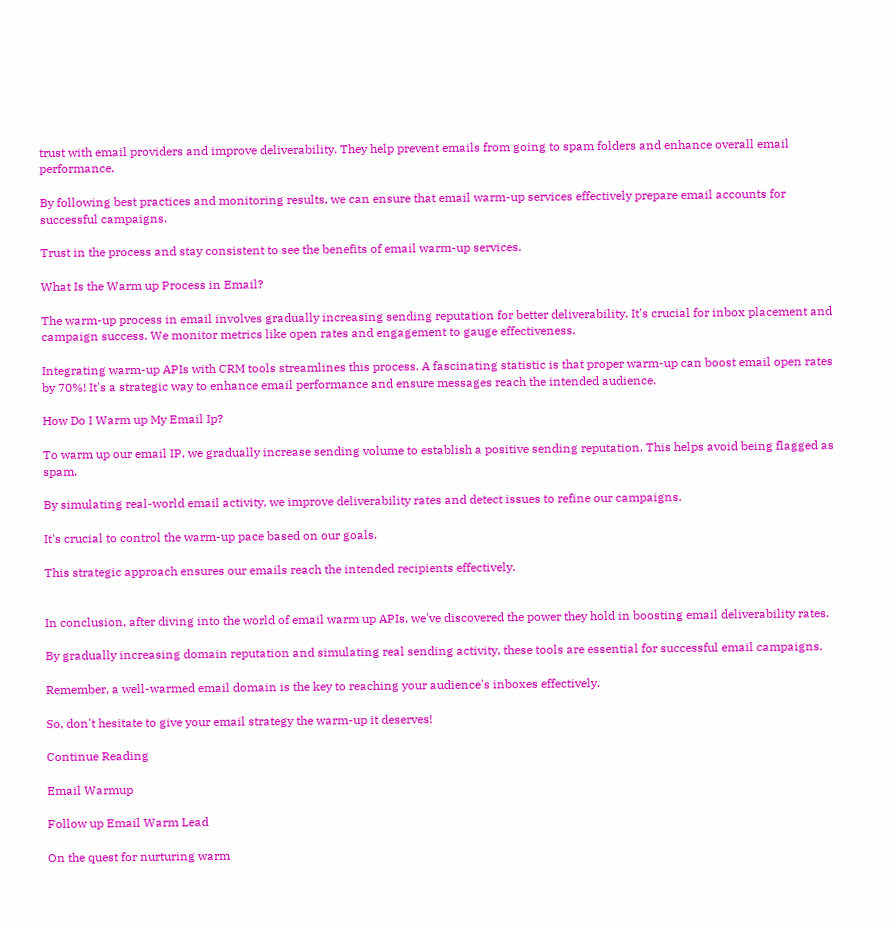trust with email providers and improve deliverability. They help prevent emails from going to spam folders and enhance overall email performance.

By following best practices and monitoring results, we can ensure that email warm-up services effectively prepare email accounts for successful campaigns.

Trust in the process and stay consistent to see the benefits of email warm-up services.

What Is the Warm up Process in Email?

The warm-up process in email involves gradually increasing sending reputation for better deliverability. It's crucial for inbox placement and campaign success. We monitor metrics like open rates and engagement to gauge effectiveness.

Integrating warm-up APIs with CRM tools streamlines this process. A fascinating statistic is that proper warm-up can boost email open rates by 70%! It's a strategic way to enhance email performance and ensure messages reach the intended audience.

How Do I Warm up My Email Ip?

To warm up our email IP, we gradually increase sending volume to establish a positive sending reputation. This helps avoid being flagged as spam.

By simulating real-world email activity, we improve deliverability rates and detect issues to refine our campaigns.

It's crucial to control the warm-up pace based on our goals.

This strategic approach ensures our emails reach the intended recipients effectively.


In conclusion, after diving into the world of email warm up APIs, we've discovered the power they hold in boosting email deliverability rates.

By gradually increasing domain reputation and simulating real sending activity, these tools are essential for successful email campaigns.

Remember, a well-warmed email domain is the key to reaching your audience's inboxes effectively.

So, don't hesitate to give your email strategy the warm-up it deserves!

Continue Reading

Email Warmup

Follow up Email Warm Lead

On the quest for nurturing warm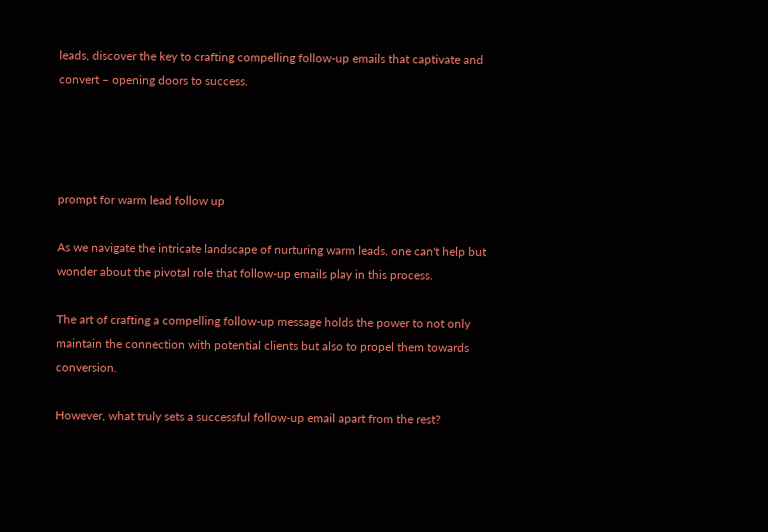leads, discover the key to crafting compelling follow-up emails that captivate and convert – opening doors to success.




prompt for warm lead follow up

As we navigate the intricate landscape of nurturing warm leads, one can't help but wonder about the pivotal role that follow-up emails play in this process.

The art of crafting a compelling follow-up message holds the power to not only maintain the connection with potential clients but also to propel them towards conversion.

However, what truly sets a successful follow-up email apart from the rest?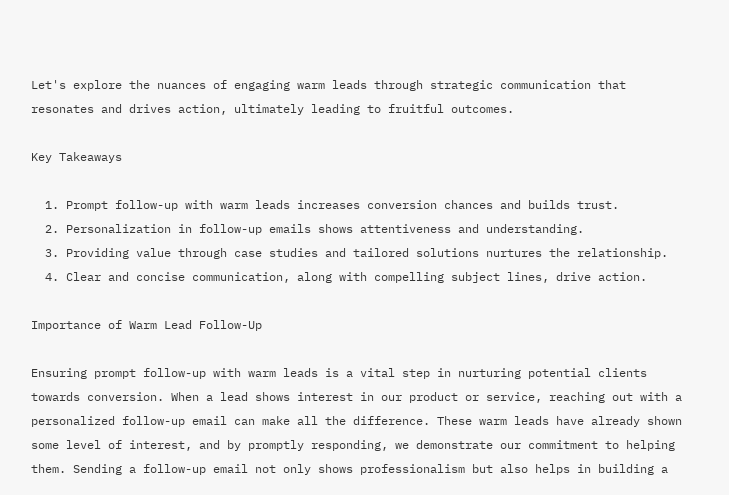Let's explore the nuances of engaging warm leads through strategic communication that resonates and drives action, ultimately leading to fruitful outcomes.

Key Takeaways

  1. Prompt follow-up with warm leads increases conversion chances and builds trust.
  2. Personalization in follow-up emails shows attentiveness and understanding.
  3. Providing value through case studies and tailored solutions nurtures the relationship.
  4. Clear and concise communication, along with compelling subject lines, drive action.

Importance of Warm Lead Follow-Up

Ensuring prompt follow-up with warm leads is a vital step in nurturing potential clients towards conversion. When a lead shows interest in our product or service, reaching out with a personalized follow-up email can make all the difference. These warm leads have already shown some level of interest, and by promptly responding, we demonstrate our commitment to helping them. Sending a follow-up email not only shows professionalism but also helps in building a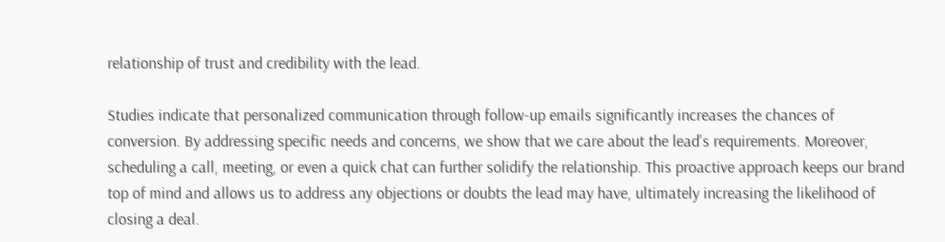relationship of trust and credibility with the lead.

Studies indicate that personalized communication through follow-up emails significantly increases the chances of conversion. By addressing specific needs and concerns, we show that we care about the lead's requirements. Moreover, scheduling a call, meeting, or even a quick chat can further solidify the relationship. This proactive approach keeps our brand top of mind and allows us to address any objections or doubts the lead may have, ultimately increasing the likelihood of closing a deal.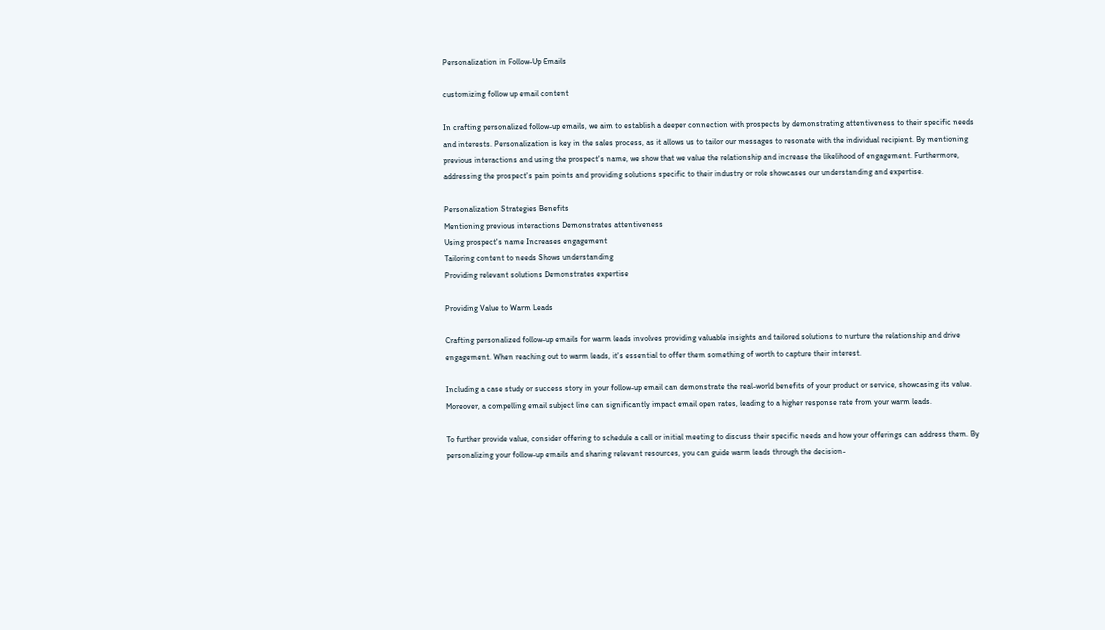Personalization in Follow-Up Emails

customizing follow up email content

In crafting personalized follow-up emails, we aim to establish a deeper connection with prospects by demonstrating attentiveness to their specific needs and interests. Personalization is key in the sales process, as it allows us to tailor our messages to resonate with the individual recipient. By mentioning previous interactions and using the prospect's name, we show that we value the relationship and increase the likelihood of engagement. Furthermore, addressing the prospect's pain points and providing solutions specific to their industry or role showcases our understanding and expertise.

Personalization Strategies Benefits
Mentioning previous interactions Demonstrates attentiveness
Using prospect's name Increases engagement
Tailoring content to needs Shows understanding
Providing relevant solutions Demonstrates expertise

Providing Value to Warm Leads

Crafting personalized follow-up emails for warm leads involves providing valuable insights and tailored solutions to nurture the relationship and drive engagement. When reaching out to warm leads, it's essential to offer them something of worth to capture their interest.

Including a case study or success story in your follow-up email can demonstrate the real-world benefits of your product or service, showcasing its value. Moreover, a compelling email subject line can significantly impact email open rates, leading to a higher response rate from your warm leads.

To further provide value, consider offering to schedule a call or initial meeting to discuss their specific needs and how your offerings can address them. By personalizing your follow-up emails and sharing relevant resources, you can guide warm leads through the decision-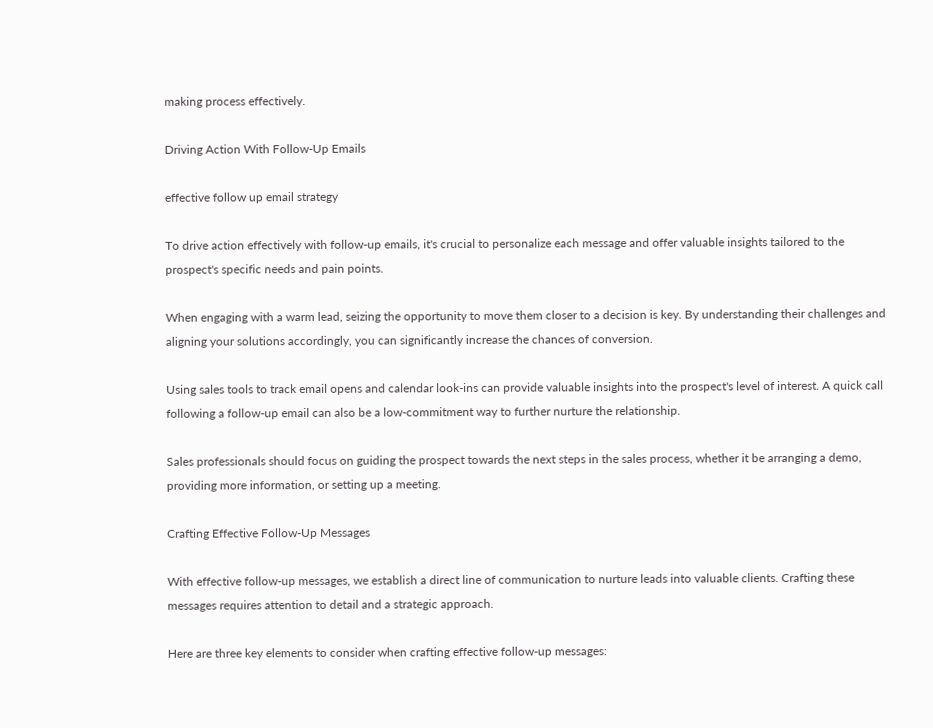making process effectively.

Driving Action With Follow-Up Emails

effective follow up email strategy

To drive action effectively with follow-up emails, it's crucial to personalize each message and offer valuable insights tailored to the prospect's specific needs and pain points.

When engaging with a warm lead, seizing the opportunity to move them closer to a decision is key. By understanding their challenges and aligning your solutions accordingly, you can significantly increase the chances of conversion.

Using sales tools to track email opens and calendar look-ins can provide valuable insights into the prospect's level of interest. A quick call following a follow-up email can also be a low-commitment way to further nurture the relationship.

Sales professionals should focus on guiding the prospect towards the next steps in the sales process, whether it be arranging a demo, providing more information, or setting up a meeting.

Crafting Effective Follow-Up Messages

With effective follow-up messages, we establish a direct line of communication to nurture leads into valuable clients. Crafting these messages requires attention to detail and a strategic approach.

Here are three key elements to consider when crafting effective follow-up messages: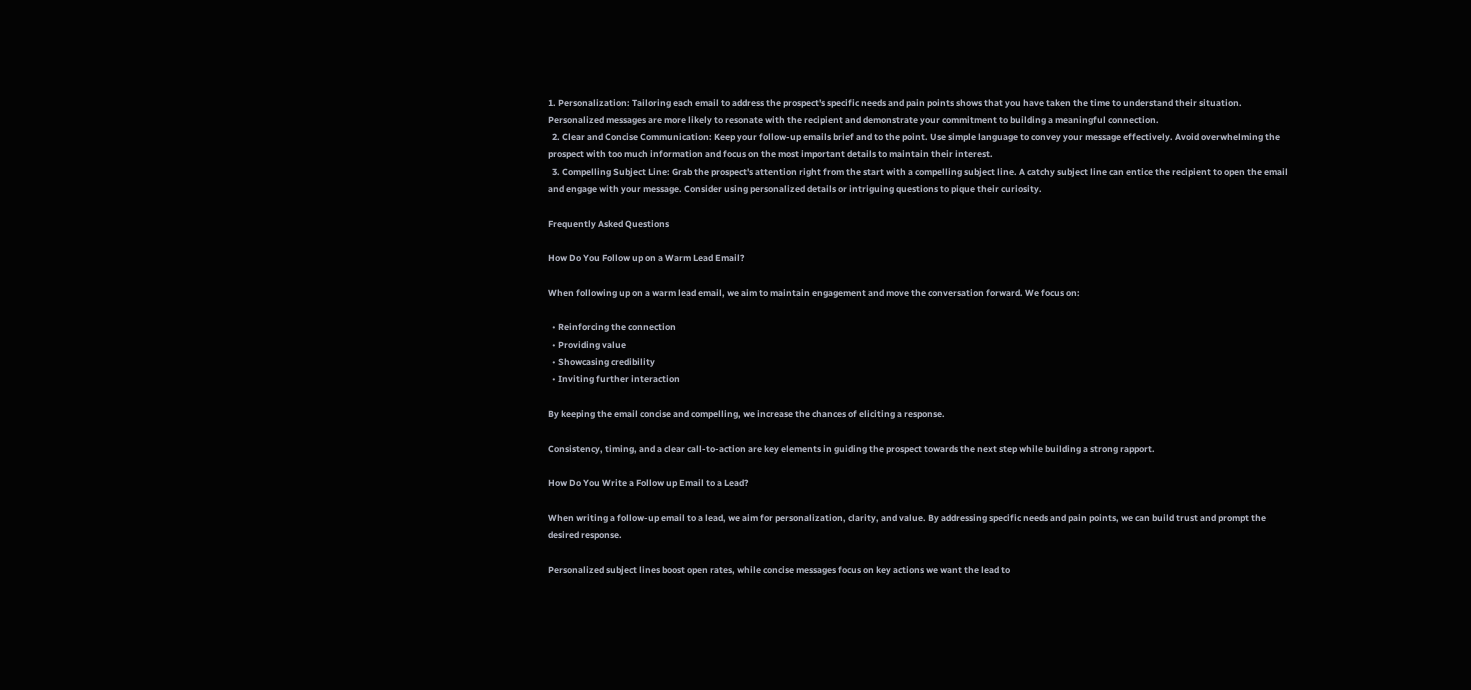1. Personalization: Tailoring each email to address the prospect's specific needs and pain points shows that you have taken the time to understand their situation. Personalized messages are more likely to resonate with the recipient and demonstrate your commitment to building a meaningful connection.
  2. Clear and Concise Communication: Keep your follow-up emails brief and to the point. Use simple language to convey your message effectively. Avoid overwhelming the prospect with too much information and focus on the most important details to maintain their interest.
  3. Compelling Subject Line: Grab the prospect's attention right from the start with a compelling subject line. A catchy subject line can entice the recipient to open the email and engage with your message. Consider using personalized details or intriguing questions to pique their curiosity.

Frequently Asked Questions

How Do You Follow up on a Warm Lead Email?

When following up on a warm lead email, we aim to maintain engagement and move the conversation forward. We focus on:

  • Reinforcing the connection
  • Providing value
  • Showcasing credibility
  • Inviting further interaction

By keeping the email concise and compelling, we increase the chances of eliciting a response.

Consistency, timing, and a clear call-to-action are key elements in guiding the prospect towards the next step while building a strong rapport.

How Do You Write a Follow up Email to a Lead?

When writing a follow-up email to a lead, we aim for personalization, clarity, and value. By addressing specific needs and pain points, we can build trust and prompt the desired response.

Personalized subject lines boost open rates, while concise messages focus on key actions we want the lead to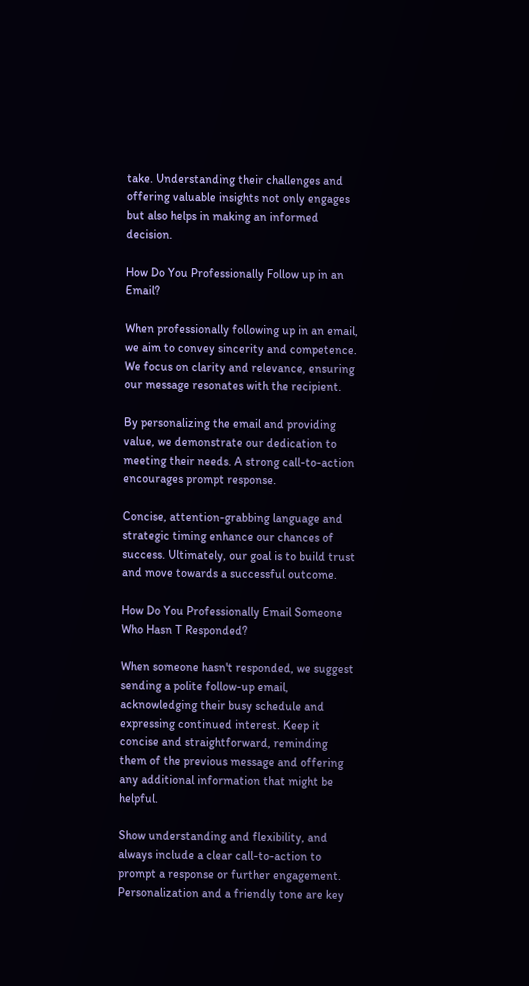take. Understanding their challenges and offering valuable insights not only engages but also helps in making an informed decision.

How Do You Professionally Follow up in an Email?

When professionally following up in an email, we aim to convey sincerity and competence. We focus on clarity and relevance, ensuring our message resonates with the recipient.

By personalizing the email and providing value, we demonstrate our dedication to meeting their needs. A strong call-to-action encourages prompt response.

Concise, attention-grabbing language and strategic timing enhance our chances of success. Ultimately, our goal is to build trust and move towards a successful outcome.

How Do You Professionally Email Someone Who Hasn T Responded?

When someone hasn't responded, we suggest sending a polite follow-up email, acknowledging their busy schedule and expressing continued interest. Keep it concise and straightforward, reminding them of the previous message and offering any additional information that might be helpful.

Show understanding and flexibility, and always include a clear call-to-action to prompt a response or further engagement. Personalization and a friendly tone are key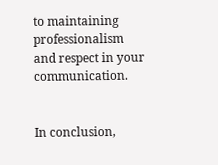to maintaining professionalism and respect in your communication.


In conclusion,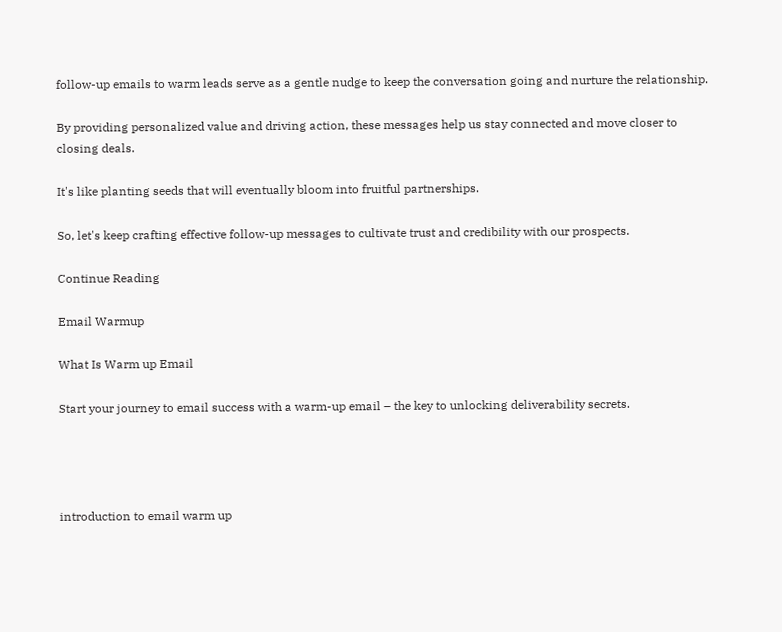follow-up emails to warm leads serve as a gentle nudge to keep the conversation going and nurture the relationship.

By providing personalized value and driving action, these messages help us stay connected and move closer to closing deals.

It's like planting seeds that will eventually bloom into fruitful partnerships.

So, let's keep crafting effective follow-up messages to cultivate trust and credibility with our prospects.

Continue Reading

Email Warmup

What Is Warm up Email

Start your journey to email success with a warm-up email – the key to unlocking deliverability secrets.




introduction to email warm up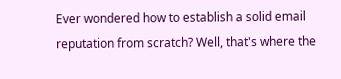Ever wondered how to establish a solid email reputation from scratch? Well, that's where the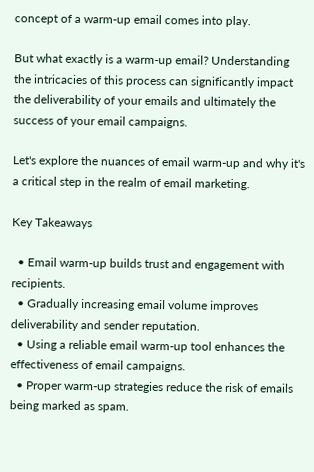concept of a warm-up email comes into play.

But what exactly is a warm-up email? Understanding the intricacies of this process can significantly impact the deliverability of your emails and ultimately the success of your email campaigns.

Let's explore the nuances of email warm-up and why it's a critical step in the realm of email marketing.

Key Takeaways

  • Email warm-up builds trust and engagement with recipients.
  • Gradually increasing email volume improves deliverability and sender reputation.
  • Using a reliable email warm-up tool enhances the effectiveness of email campaigns.
  • Proper warm-up strategies reduce the risk of emails being marked as spam.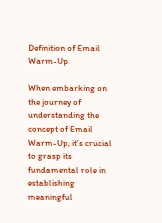Definition of Email Warm-Up

When embarking on the journey of understanding the concept of Email Warm-Up, it's crucial to grasp its fundamental role in establishing meaningful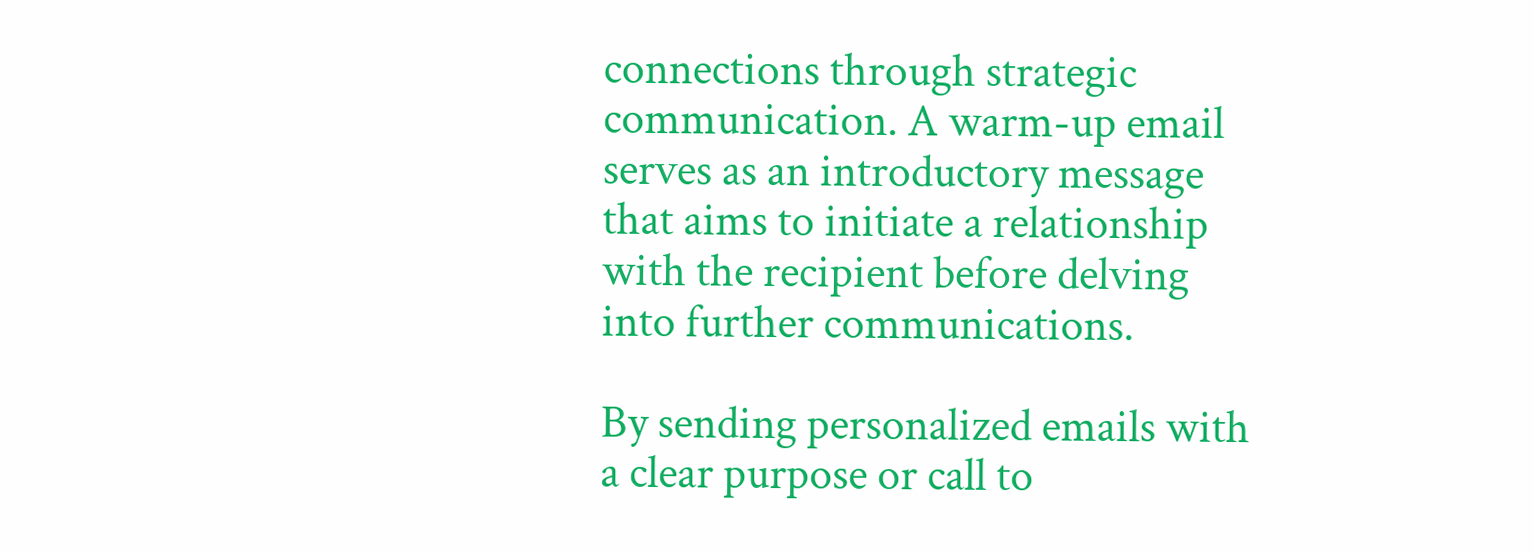connections through strategic communication. A warm-up email serves as an introductory message that aims to initiate a relationship with the recipient before delving into further communications.

By sending personalized emails with a clear purpose or call to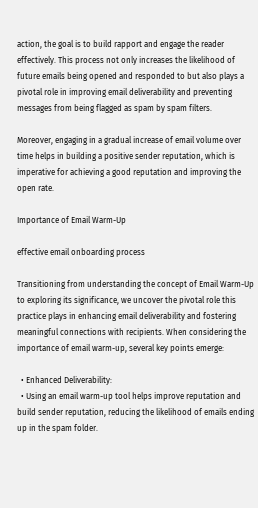action, the goal is to build rapport and engage the reader effectively. This process not only increases the likelihood of future emails being opened and responded to but also plays a pivotal role in improving email deliverability and preventing messages from being flagged as spam by spam filters.

Moreover, engaging in a gradual increase of email volume over time helps in building a positive sender reputation, which is imperative for achieving a good reputation and improving the open rate.

Importance of Email Warm-Up

effective email onboarding process

Transitioning from understanding the concept of Email Warm-Up to exploring its significance, we uncover the pivotal role this practice plays in enhancing email deliverability and fostering meaningful connections with recipients. When considering the importance of email warm-up, several key points emerge:

  • Enhanced Deliverability:
  • Using an email warm-up tool helps improve reputation and build sender reputation, reducing the likelihood of emails ending up in the spam folder.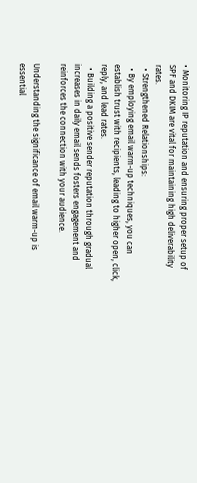• Monitoring IP reputation and ensuring proper setup of SPF and DKIM are vital for maintaining high deliverability rates.
  • Strengthened Relationships:
  • By employing email warm-up techniques, you can establish trust with recipients, leading to higher open, click, reply, and lead rates.
  • Building a positive sender reputation through gradual increases in daily email sends fosters engagement and reinforces the connection with your audience.

Understanding the significance of email warm-up is essential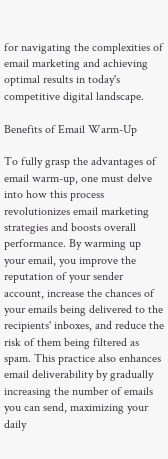for navigating the complexities of email marketing and achieving optimal results in today's competitive digital landscape.

Benefits of Email Warm-Up

To fully grasp the advantages of email warm-up, one must delve into how this process revolutionizes email marketing strategies and boosts overall performance. By warming up your email, you improve the reputation of your sender account, increase the chances of your emails being delivered to the recipients' inboxes, and reduce the risk of them being filtered as spam. This practice also enhances email deliverability by gradually increasing the number of emails you can send, maximizing your daily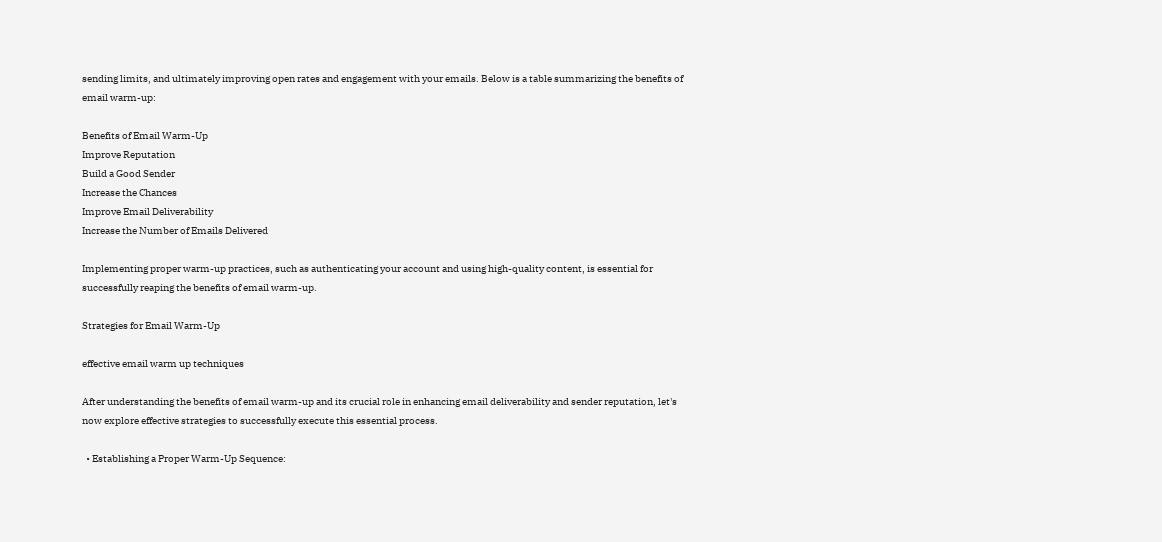sending limits, and ultimately improving open rates and engagement with your emails. Below is a table summarizing the benefits of email warm-up:

Benefits of Email Warm-Up
Improve Reputation
Build a Good Sender
Increase the Chances
Improve Email Deliverability
Increase the Number of Emails Delivered

Implementing proper warm-up practices, such as authenticating your account and using high-quality content, is essential for successfully reaping the benefits of email warm-up.

Strategies for Email Warm-Up

effective email warm up techniques

After understanding the benefits of email warm-up and its crucial role in enhancing email deliverability and sender reputation, let's now explore effective strategies to successfully execute this essential process.

  • Establishing a Proper Warm-Up Sequence: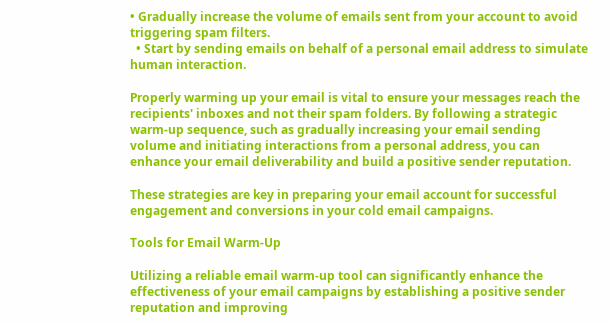• Gradually increase the volume of emails sent from your account to avoid triggering spam filters.
  • Start by sending emails on behalf of a personal email address to simulate human interaction.

Properly warming up your email is vital to ensure your messages reach the recipients' inboxes and not their spam folders. By following a strategic warm-up sequence, such as gradually increasing your email sending volume and initiating interactions from a personal address, you can enhance your email deliverability and build a positive sender reputation.

These strategies are key in preparing your email account for successful engagement and conversions in your cold email campaigns.

Tools for Email Warm-Up

Utilizing a reliable email warm-up tool can significantly enhance the effectiveness of your email campaigns by establishing a positive sender reputation and improving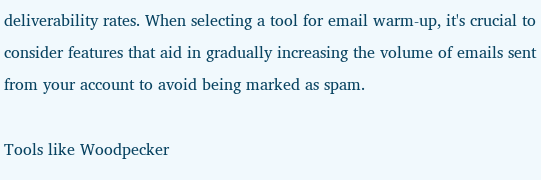deliverability rates. When selecting a tool for email warm-up, it's crucial to consider features that aid in gradually increasing the volume of emails sent from your account to avoid being marked as spam.

Tools like Woodpecker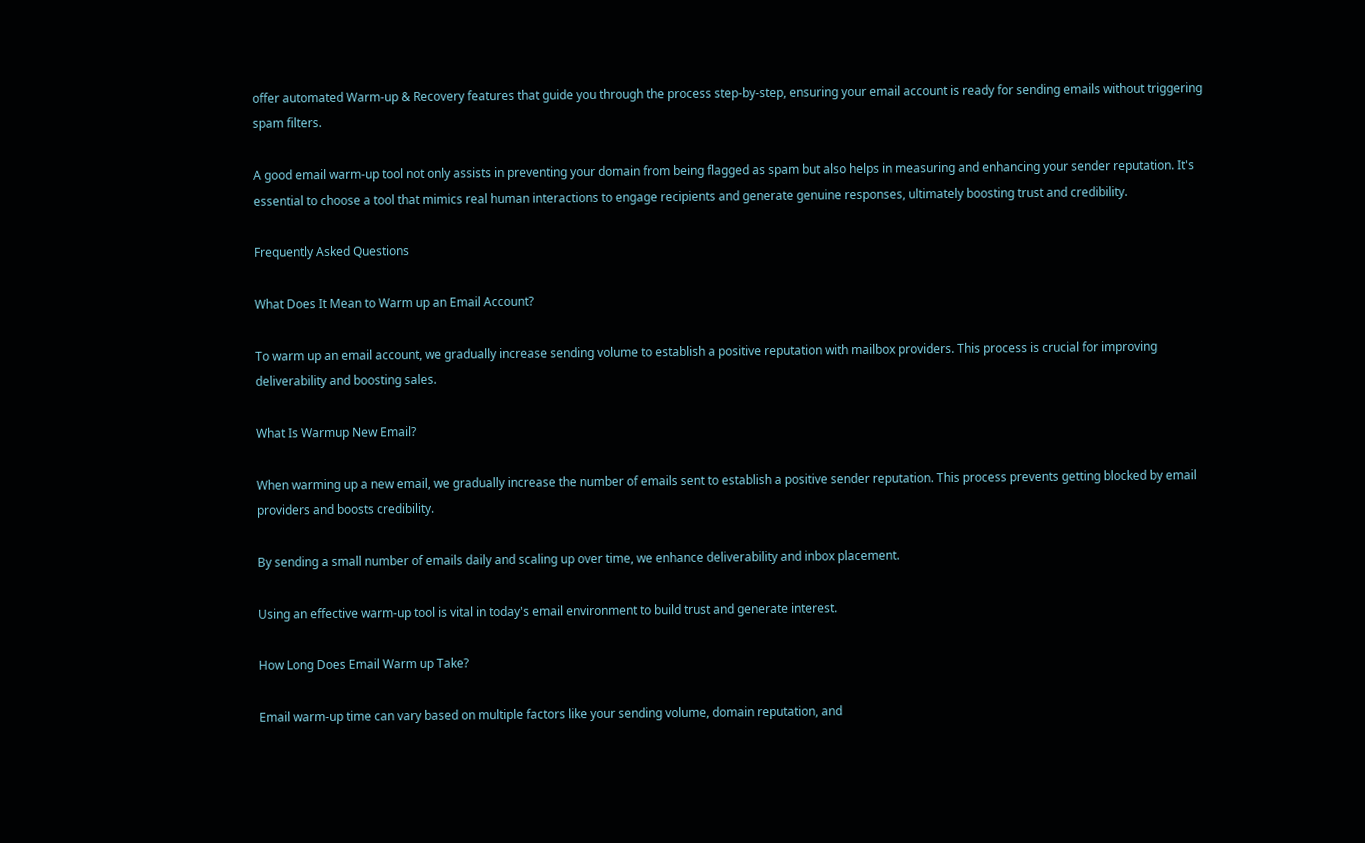offer automated Warm-up & Recovery features that guide you through the process step-by-step, ensuring your email account is ready for sending emails without triggering spam filters.

A good email warm-up tool not only assists in preventing your domain from being flagged as spam but also helps in measuring and enhancing your sender reputation. It's essential to choose a tool that mimics real human interactions to engage recipients and generate genuine responses, ultimately boosting trust and credibility.

Frequently Asked Questions

What Does It Mean to Warm up an Email Account?

To warm up an email account, we gradually increase sending volume to establish a positive reputation with mailbox providers. This process is crucial for improving deliverability and boosting sales.

What Is Warmup New Email?

When warming up a new email, we gradually increase the number of emails sent to establish a positive sender reputation. This process prevents getting blocked by email providers and boosts credibility.

By sending a small number of emails daily and scaling up over time, we enhance deliverability and inbox placement.

Using an effective warm-up tool is vital in today's email environment to build trust and generate interest.

How Long Does Email Warm up Take?

Email warm-up time can vary based on multiple factors like your sending volume, domain reputation, and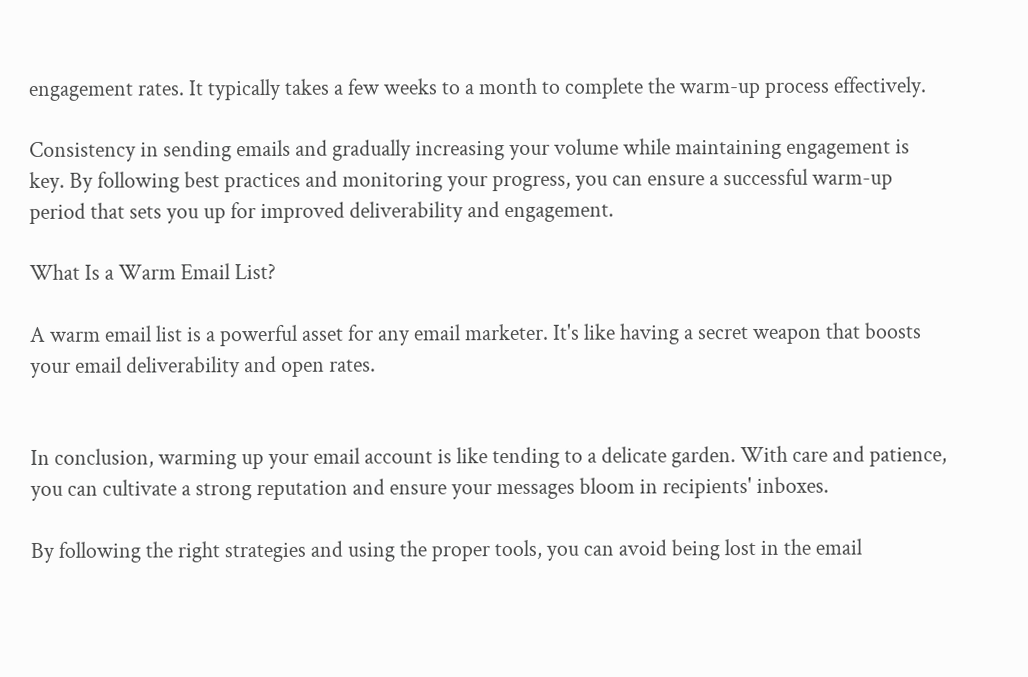engagement rates. It typically takes a few weeks to a month to complete the warm-up process effectively.

Consistency in sending emails and gradually increasing your volume while maintaining engagement is key. By following best practices and monitoring your progress, you can ensure a successful warm-up period that sets you up for improved deliverability and engagement.

What Is a Warm Email List?

A warm email list is a powerful asset for any email marketer. It's like having a secret weapon that boosts your email deliverability and open rates.


In conclusion, warming up your email account is like tending to a delicate garden. With care and patience, you can cultivate a strong reputation and ensure your messages bloom in recipients' inboxes.

By following the right strategies and using the proper tools, you can avoid being lost in the email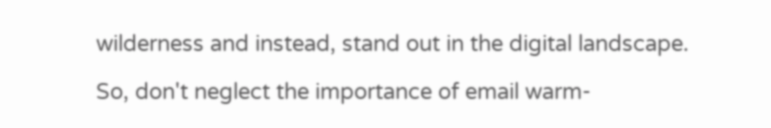wilderness and instead, stand out in the digital landscape.

So, don't neglect the importance of email warm-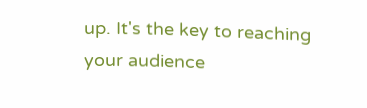up. It's the key to reaching your audience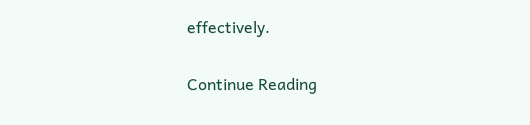effectively.

Continue Reading